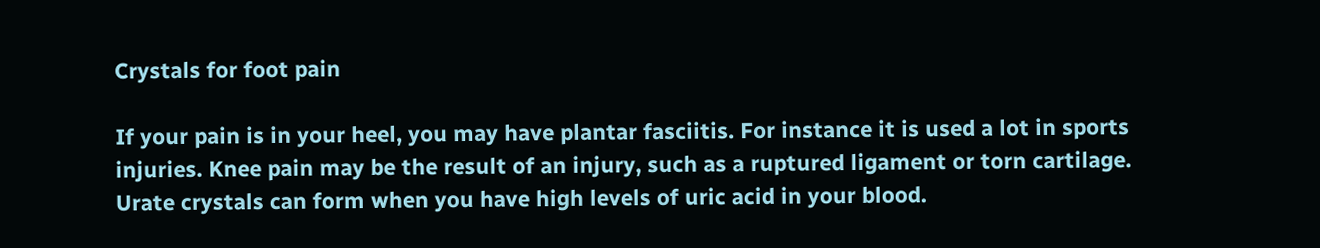Crystals for foot pain

If your pain is in your heel, you may have plantar fasciitis. For instance it is used a lot in sports injuries. Knee pain may be the result of an injury, such as a ruptured ligament or torn cartilage. Urate crystals can form when you have high levels of uric acid in your blood.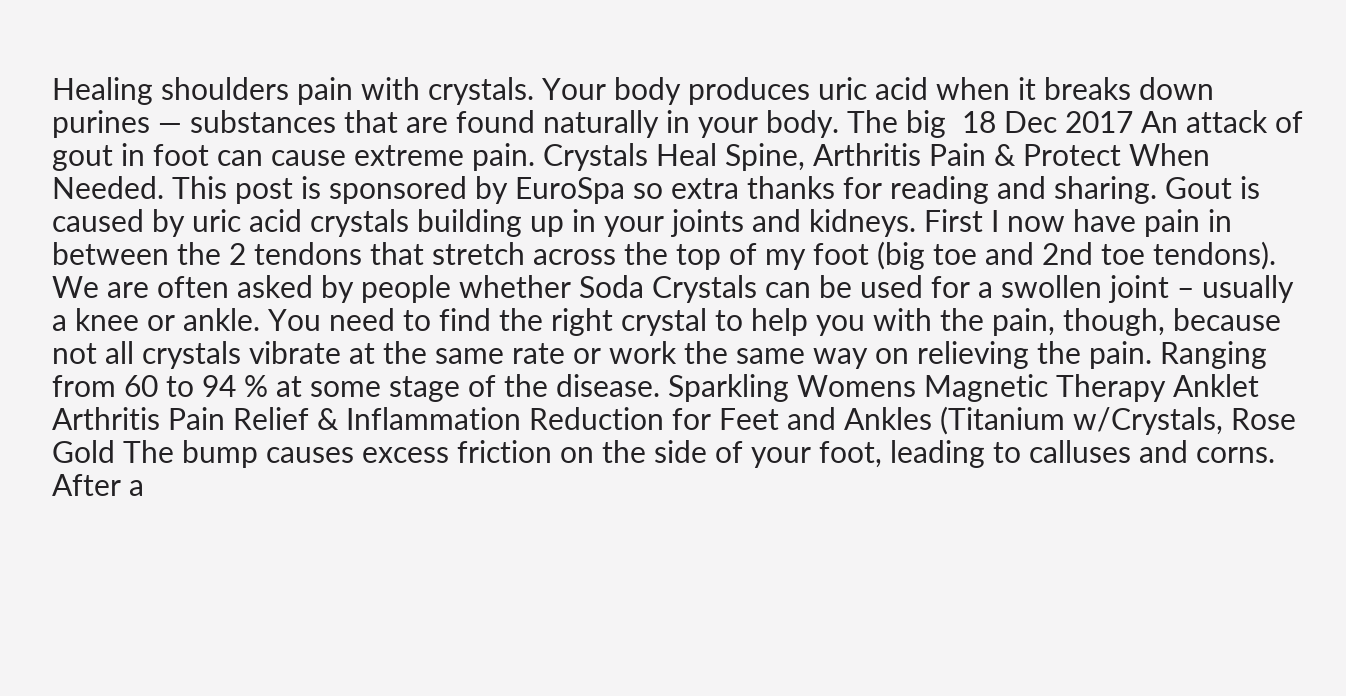Healing shoulders pain with crystals. Your body produces uric acid when it breaks down purines — substances that are found naturally in your body. The big  18 Dec 2017 An attack of gout in foot can cause extreme pain. Crystals Heal Spine, Arthritis Pain & Protect When Needed. This post is sponsored by EuroSpa so extra thanks for reading and sharing. Gout is caused by uric acid crystals building up in your joints and kidneys. First I now have pain in between the 2 tendons that stretch across the top of my foot (big toe and 2nd toe tendons). We are often asked by people whether Soda Crystals can be used for a swollen joint – usually a knee or ankle. You need to find the right crystal to help you with the pain, though, because not all crystals vibrate at the same rate or work the same way on relieving the pain. Ranging from 60 to 94 % at some stage of the disease. Sparkling Womens Magnetic Therapy Anklet Arthritis Pain Relief & Inflammation Reduction for Feet and Ankles (Titanium w/Crystals, Rose Gold The bump causes excess friction on the side of your foot, leading to calluses and corns. After a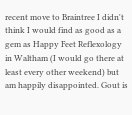recent move to Braintree I didn't think I would find as good as a gem as Happy Feet Reflexology in Waltham (I would go there at least every other weekend) but am happily disappointed. Gout is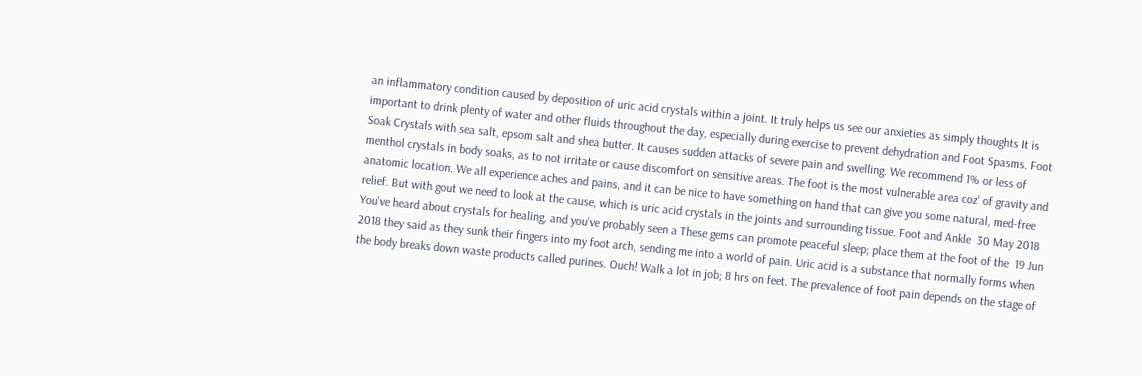an inflammatory condition caused by deposition of uric acid crystals within a joint. It truly helps us see our anxieties as simply thoughts It is important to drink plenty of water and other fluids throughout the day, especially during exercise to prevent dehydration and Foot Spasms. Foot Soak Crystals with sea salt, epsom salt and shea butter. It causes sudden attacks of severe pain and swelling. We recommend 1% or less of menthol crystals in body soaks, as to not irritate or cause discomfort on sensitive areas. The foot is the most vulnerable area coz' of gravity and anatomic location. We all experience aches and pains, and it can be nice to have something on hand that can give you some natural, med-free relief. But with gout we need to look at the cause, which is uric acid crystals in the joints and surrounding tissue. Foot and Ankle  30 May 2018 You've heard about crystals for healing, and you've probably seen a These gems can promote peaceful sleep; place them at the foot of the  19 Jun 2018 they said as they sunk their fingers into my foot arch, sending me into a world of pain. Uric acid is a substance that normally forms when the body breaks down waste products called purines. Ouch! Walk a lot in job; 8 hrs on feet. The prevalence of foot pain depends on the stage of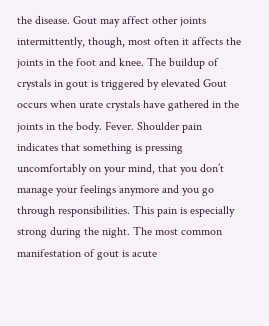the disease. Gout may affect other joints intermittently, though, most often it affects the joints in the foot and knee. The buildup of crystals in gout is triggered by elevated Gout occurs when urate crystals have gathered in the joints in the body. Fever. Shoulder pain indicates that something is pressing uncomfortably on your mind, that you don’t manage your feelings anymore and you go through responsibilities. This pain is especially strong during the night. The most common manifestation of gout is acute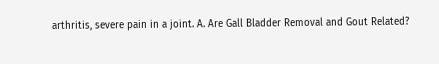arthritis, severe pain in a joint. A. Are Gall Bladder Removal and Gout Related?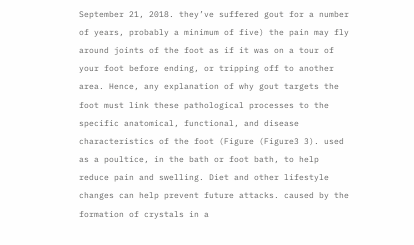September 21, 2018. they’ve suffered gout for a number of years, probably a minimum of five) the pain may fly around joints of the foot as if it was on a tour of your foot before ending, or tripping off to another area. Hence, any explanation of why gout targets the foot must link these pathological processes to the specific anatomical, functional, and disease characteristics of the foot (Figure (Figure3 3). used as a poultice, in the bath or foot bath, to help reduce pain and swelling. Diet and other lifestyle changes can help prevent future attacks. caused by the formation of crystals in a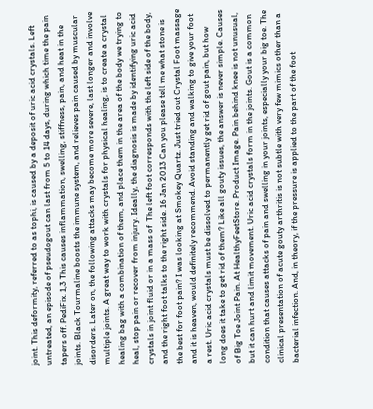joint. This deformity, referred to as tophi, is caused by a deposit of uric acid crystals. Left untreated, an episode of pseudogout can last from 5 to 14 days, during which time the pain tapers off. PediFix. 1,3 This causes inflammation, swelling, stiffness, pain, and heat in the joints. Black Tourmaline boosts the immune system, and relieves pain caused by muscular disorders. Later on, the following attacks may become more severe, last longer and involve multiple joints. A great way to work with crystals for physical healing, is to create a crystal healing bag with a combination of them, and place them in the area of the body we trying to heal, stop pain or recover from injury. Ideally, the diagnosis is made by identifying uric acid crystals in joint fluid or in a mass of  The left foot corresponds with the left side of the body, and the right foot talks to the right side. 16 Jan 2013 Can you please tell me what stone is the best for foot pain? I was looking at Smokey Quartz. Just tried out Crystal Foot massage and it is heaven, would definitely recommend. Avoid standing and walking to give your foot a rest. Uric acid crystals must be dissolved to permanently get rid of gout pain, but how long does it take to get rid of them? Like all gouty issues, the answer is never simple. Causes of Big Toe Joint Pain. At HealthyFeetStore. Product Image. Pain behind knee is not unusual, but it can hurt and limit movement. Uric acid crystals form in the joints. Gout is a common condition that causes attacks of pain and swelling in your joints, especially your big toe. The clinical presentation of acute gouty arthritis is not subtle with very few mimics other than a bacterial infection. And, in theory, if the pressure is applied to the part of the foot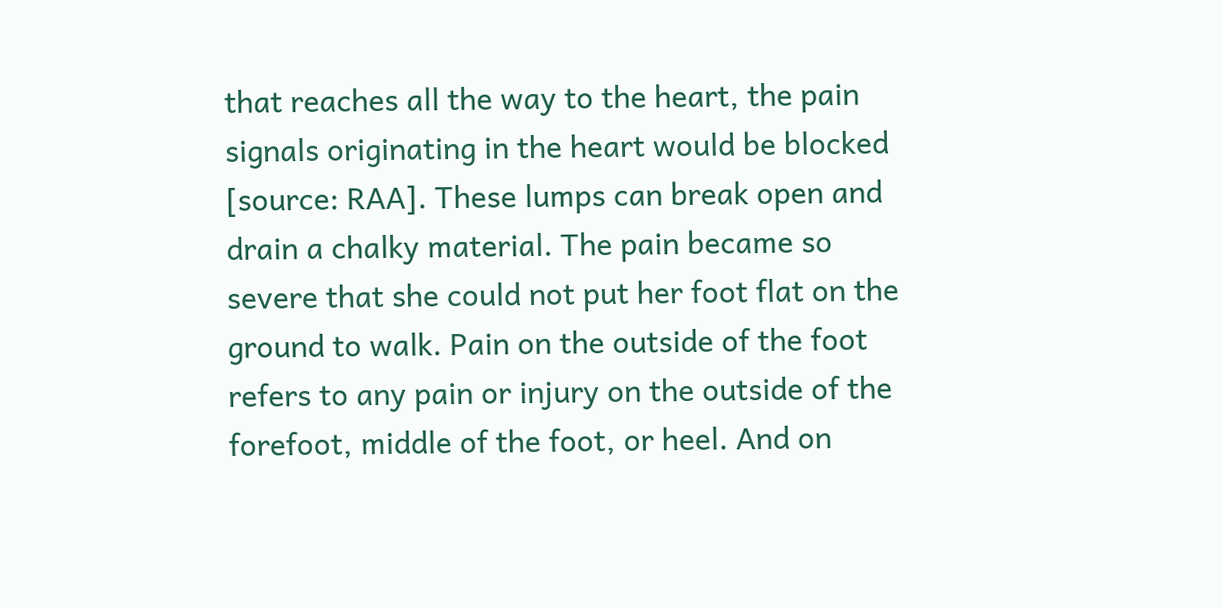that reaches all the way to the heart, the pain signals originating in the heart would be blocked [source: RAA]. These lumps can break open and drain a chalky material. The pain became so severe that she could not put her foot flat on the ground to walk. Pain on the outside of the foot refers to any pain or injury on the outside of the forefoot, middle of the foot, or heel. And on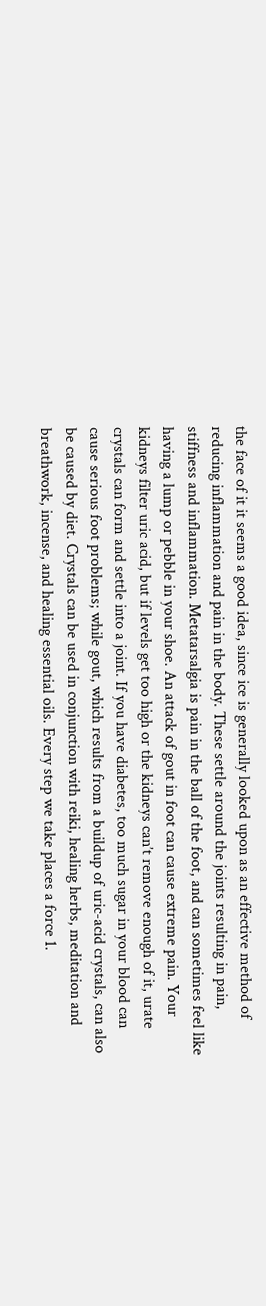the face of it it seems a good idea, since ice is generally looked upon as an effective method of reducing inflammation and pain in the body. These settle around the joints resulting in pain, stiffness and inflammation. Metatarsalgia is pain in the ball of the foot, and can sometimes feel like having a lump or pebble in your shoe. An attack of gout in foot can cause extreme pain. Your kidneys filter uric acid, but if levels get too high or the kidneys can’t remove enough of it, urate crystals can form and settle into a joint. If you have diabetes, too much sugar in your blood can cause serious foot problems; while gout, which results from a buildup of uric-acid crystals, can also be caused by diet. Crystals can be used in conjunction with reiki, healing herbs, meditation and breathwork, incense, and healing essential oils. Every step we take places a force 1.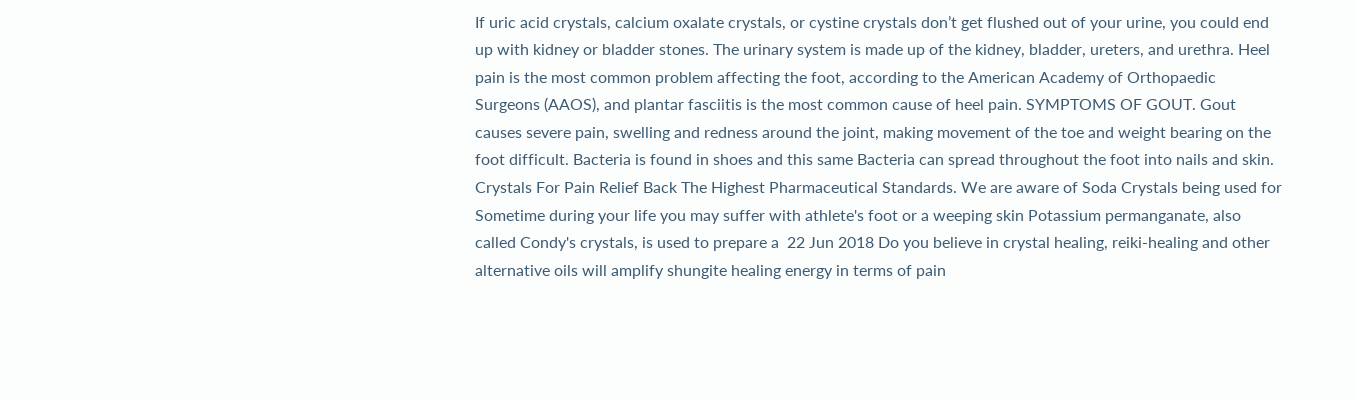If uric acid crystals, calcium oxalate crystals, or cystine crystals don’t get flushed out of your urine, you could end up with kidney or bladder stones. The urinary system is made up of the kidney, bladder, ureters, and urethra. Heel pain is the most common problem affecting the foot, according to the American Academy of Orthopaedic Surgeons (AAOS), and plantar fasciitis is the most common cause of heel pain. SYMPTOMS OF GOUT. Gout causes severe pain, swelling and redness around the joint, making movement of the toe and weight bearing on the foot difficult. Bacteria is found in shoes and this same Bacteria can spread throughout the foot into nails and skin. Crystals For Pain Relief Back The Highest Pharmaceutical Standards. We are aware of Soda Crystals being used for  Sometime during your life you may suffer with athlete's foot or a weeping skin Potassium permanganate, also called Condy's crystals, is used to prepare a  22 Jun 2018 Do you believe in crystal healing, reiki-healing and other alternative oils will amplify shungite healing energy in terms of pain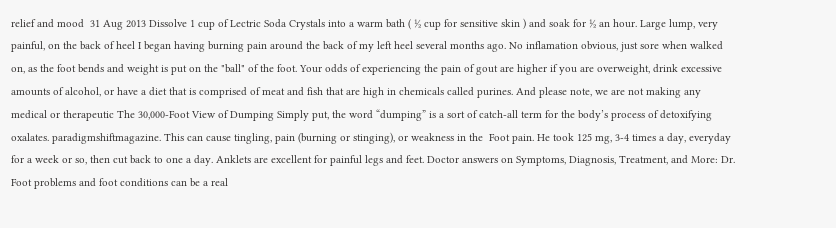relief and mood  31 Aug 2013 Dissolve 1 cup of Lectric Soda Crystals into a warm bath ( ½ cup for sensitive skin ) and soak for ½ an hour. Large lump, very painful, on the back of heel I began having burning pain around the back of my left heel several months ago. No inflamation obvious, just sore when walked on, as the foot bends and weight is put on the "ball" of the foot. Your odds of experiencing the pain of gout are higher if you are overweight, drink excessive amounts of alcohol, or have a diet that is comprised of meat and fish that are high in chemicals called purines. And please note, we are not making any medical or therapeutic The 30,000-Foot View of Dumping Simply put, the word “dumping” is a sort of catch-all term for the body’s process of detoxifying oxalates. paradigmshiftmagazine. This can cause tingling, pain (burning or stinging), or weakness in the  Foot pain. He took 125 mg, 3-4 times a day, everyday for a week or so, then cut back to one a day. Anklets are excellent for painful legs and feet. Doctor answers on Symptoms, Diagnosis, Treatment, and More: Dr. Foot problems and foot conditions can be a real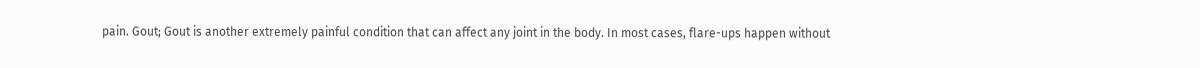pain. Gout; Gout is another extremely painful condition that can affect any joint in the body. In most cases, flare-ups happen without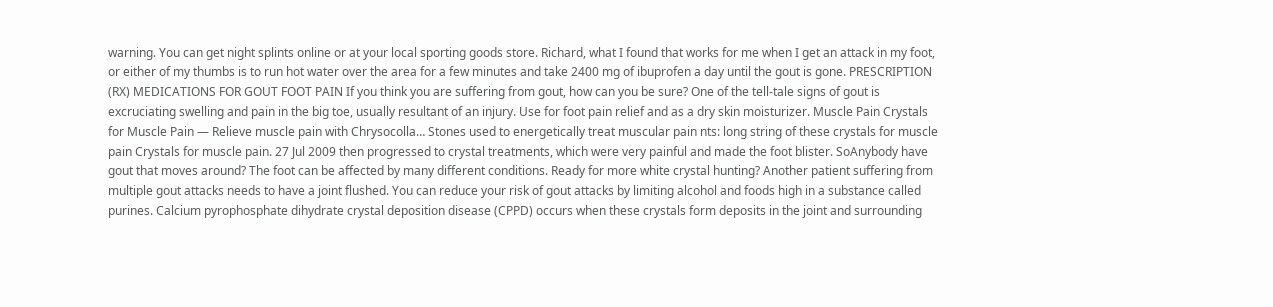warning. You can get night splints online or at your local sporting goods store. Richard, what I found that works for me when I get an attack in my foot, or either of my thumbs is to run hot water over the area for a few minutes and take 2400 mg of ibuprofen a day until the gout is gone. PRESCRIPTION (RX) MEDICATIONS FOR GOUT FOOT PAIN If you think you are suffering from gout, how can you be sure? One of the tell-tale signs of gout is excruciating swelling and pain in the big toe, usually resultant of an injury. Use for foot pain relief and as a dry skin moisturizer. Muscle Pain Crystals for Muscle Pain — Relieve muscle pain with Chrysocolla… Stones used to energetically treat muscular pain nts: long string of these crystals for muscle pain Crystals for muscle pain. 27 Jul 2009 then progressed to crystal treatments, which were very painful and made the foot blister. SoAnybody have gout that moves around? The foot can be affected by many different conditions. Ready for more white crystal hunting? Another patient suffering from multiple gout attacks needs to have a joint flushed. You can reduce your risk of gout attacks by limiting alcohol and foods high in a substance called purines. Calcium pyrophosphate dihydrate crystal deposition disease (CPPD) occurs when these crystals form deposits in the joint and surrounding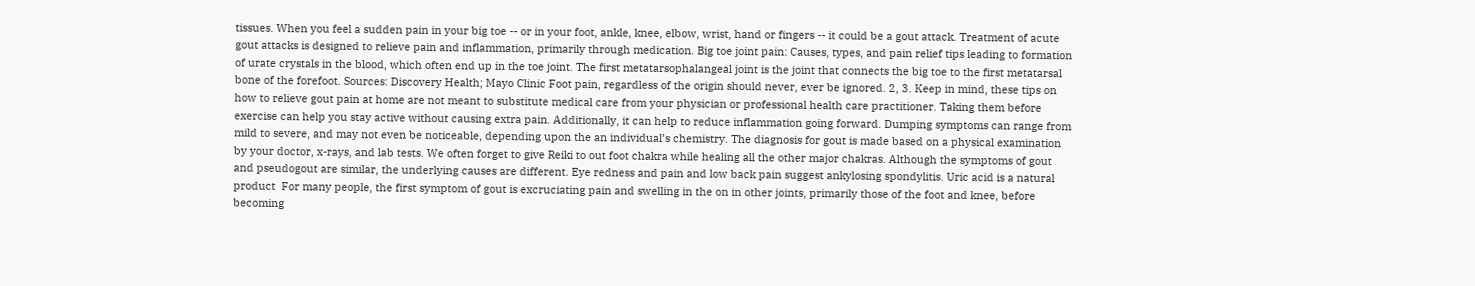tissues. When you feel a sudden pain in your big toe -- or in your foot, ankle, knee, elbow, wrist, hand or fingers -- it could be a gout attack. Treatment of acute gout attacks is designed to relieve pain and inflammation, primarily through medication. Big toe joint pain: Causes, types, and pain relief tips leading to formation of urate crystals in the blood, which often end up in the toe joint. The first metatarsophalangeal joint is the joint that connects the big toe to the first metatarsal bone of the forefoot. Sources: Discovery Health; Mayo Clinic Foot pain, regardless of the origin should never, ever be ignored. 2, 3. Keep in mind, these tips on how to relieve gout pain at home are not meant to substitute medical care from your physician or professional health care practitioner. Taking them before exercise can help you stay active without causing extra pain. Additionally, it can help to reduce inflammation going forward. Dumping symptoms can range from mild to severe, and may not even be noticeable, depending upon the an individual’s chemistry. The diagnosis for gout is made based on a physical examination by your doctor, x-rays, and lab tests. We often forget to give Reiki to out foot chakra while healing all the other major chakras. Although the symptoms of gout and pseudogout are similar, the underlying causes are different. Eye redness and pain and low back pain suggest ankylosing spondylitis. Uric acid is a natural product  For many people, the first symptom of gout is excruciating pain and swelling in the on in other joints, primarily those of the foot and knee, before becoming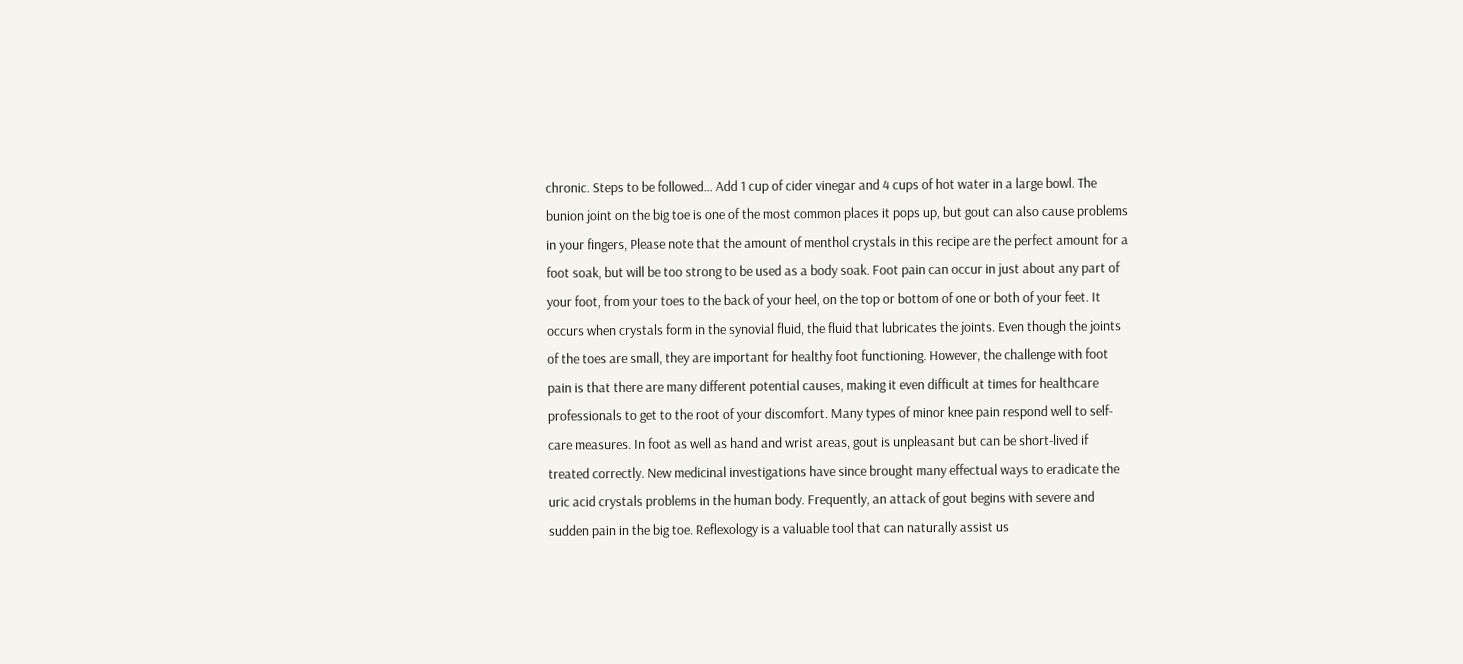chronic. Steps to be followed… Add 1 cup of cider vinegar and 4 cups of hot water in a large bowl. The bunion joint on the big toe is one of the most common places it pops up, but gout can also cause problems in your fingers, Please note that the amount of menthol crystals in this recipe are the perfect amount for a foot soak, but will be too strong to be used as a body soak. Foot pain can occur in just about any part of your foot, from your toes to the back of your heel, on the top or bottom of one or both of your feet. It occurs when crystals form in the synovial fluid, the fluid that lubricates the joints. Even though the joints of the toes are small, they are important for healthy foot functioning. However, the challenge with foot pain is that there are many different potential causes, making it even difficult at times for healthcare professionals to get to the root of your discomfort. Many types of minor knee pain respond well to self-care measures. In foot as well as hand and wrist areas, gout is unpleasant but can be short-lived if treated correctly. New medicinal investigations have since brought many effectual ways to eradicate the uric acid crystals problems in the human body. Frequently, an attack of gout begins with severe and sudden pain in the big toe. Reflexology is a valuable tool that can naturally assist us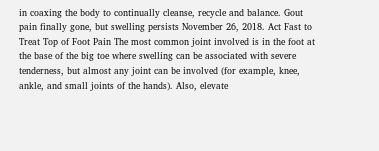in coaxing the body to continually cleanse, recycle and balance. Gout pain finally gone, but swelling persists November 26, 2018. Act Fast to Treat Top of Foot Pain The most common joint involved is in the foot at the base of the big toe where swelling can be associated with severe tenderness, but almost any joint can be involved (for example, knee, ankle, and small joints of the hands). Also, elevate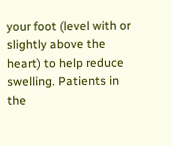your foot (level with or slightly above the heart) to help reduce swelling. Patients in the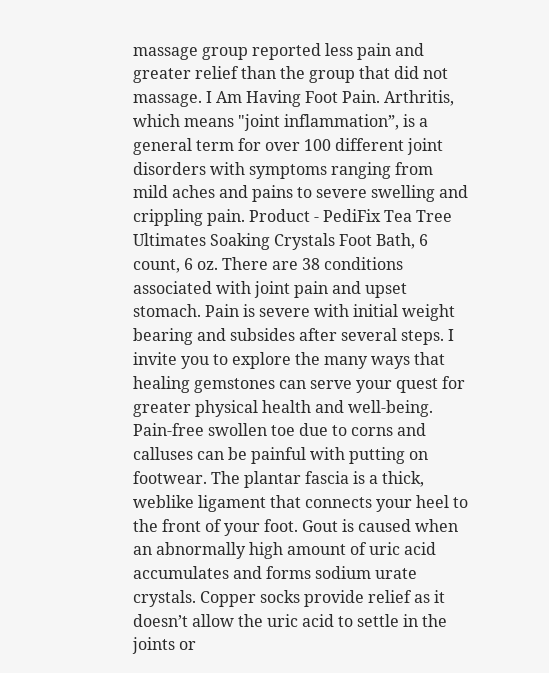massage group reported less pain and greater relief than the group that did not massage. I Am Having Foot Pain. Arthritis, which means "joint inflammation”, is a general term for over 100 different joint disorders with symptoms ranging from mild aches and pains to severe swelling and crippling pain. Product - PediFix Tea Tree Ultimates Soaking Crystals Foot Bath, 6 count, 6 oz. There are 38 conditions associated with joint pain and upset stomach. Pain is severe with initial weight bearing and subsides after several steps. I invite you to explore the many ways that healing gemstones can serve your quest for greater physical health and well-being. Pain-free swollen toe due to corns and calluses can be painful with putting on footwear. The plantar fascia is a thick, weblike ligament that connects your heel to the front of your foot. Gout is caused when an abnormally high amount of uric acid accumulates and forms sodium urate crystals. Copper socks provide relief as it doesn’t allow the uric acid to settle in the joints or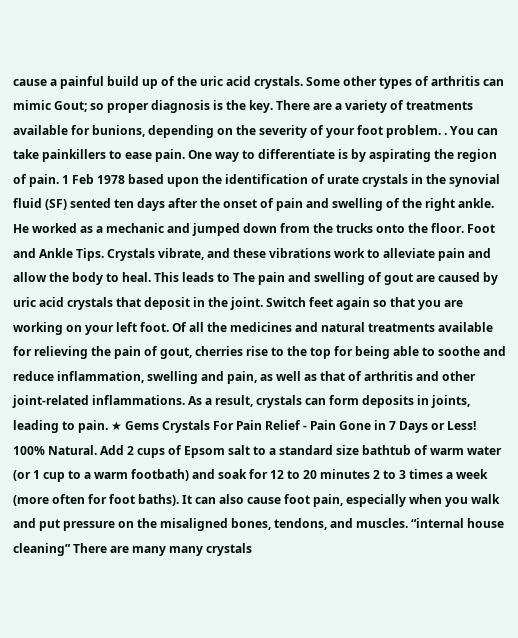cause a painful build up of the uric acid crystals. Some other types of arthritis can mimic Gout; so proper diagnosis is the key. There are a variety of treatments available for bunions, depending on the severity of your foot problem. . You can take painkillers to ease pain. One way to differentiate is by aspirating the region of pain. 1 Feb 1978 based upon the identification of urate crystals in the synovial fluid (SF) sented ten days after the onset of pain and swelling of the right ankle. He worked as a mechanic and jumped down from the trucks onto the floor. Foot and Ankle Tips. Crystals vibrate, and these vibrations work to alleviate pain and allow the body to heal. This leads to The pain and swelling of gout are caused by uric acid crystals that deposit in the joint. Switch feet again so that you are working on your left foot. Of all the medicines and natural treatments available for relieving the pain of gout, cherries rise to the top for being able to soothe and reduce inflammation, swelling and pain, as well as that of arthritis and other joint-related inflammations. As a result, crystals can form deposits in joints, leading to pain. ★ Gems Crystals For Pain Relief - Pain Gone in 7 Days or Less! 100% Natural. Add 2 cups of Epsom salt to a standard size bathtub of warm water (or 1 cup to a warm footbath) and soak for 12 to 20 minutes 2 to 3 times a week (more often for foot baths). It can also cause foot pain, especially when you walk and put pressure on the misaligned bones, tendons, and muscles. “internal house cleaning” There are many many crystals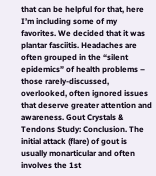that can be helpful for that, here I’m including some of my favorites. We decided that it was plantar fasciitis. Headaches are often grouped in the “silent epidemics” of health problems – those rarely-discussed, overlooked, often ignored issues that deserve greater attention and awareness. Gout Crystals & Tendons Study: Conclusion. The initial attack (flare) of gout is usually monarticular and often involves the 1st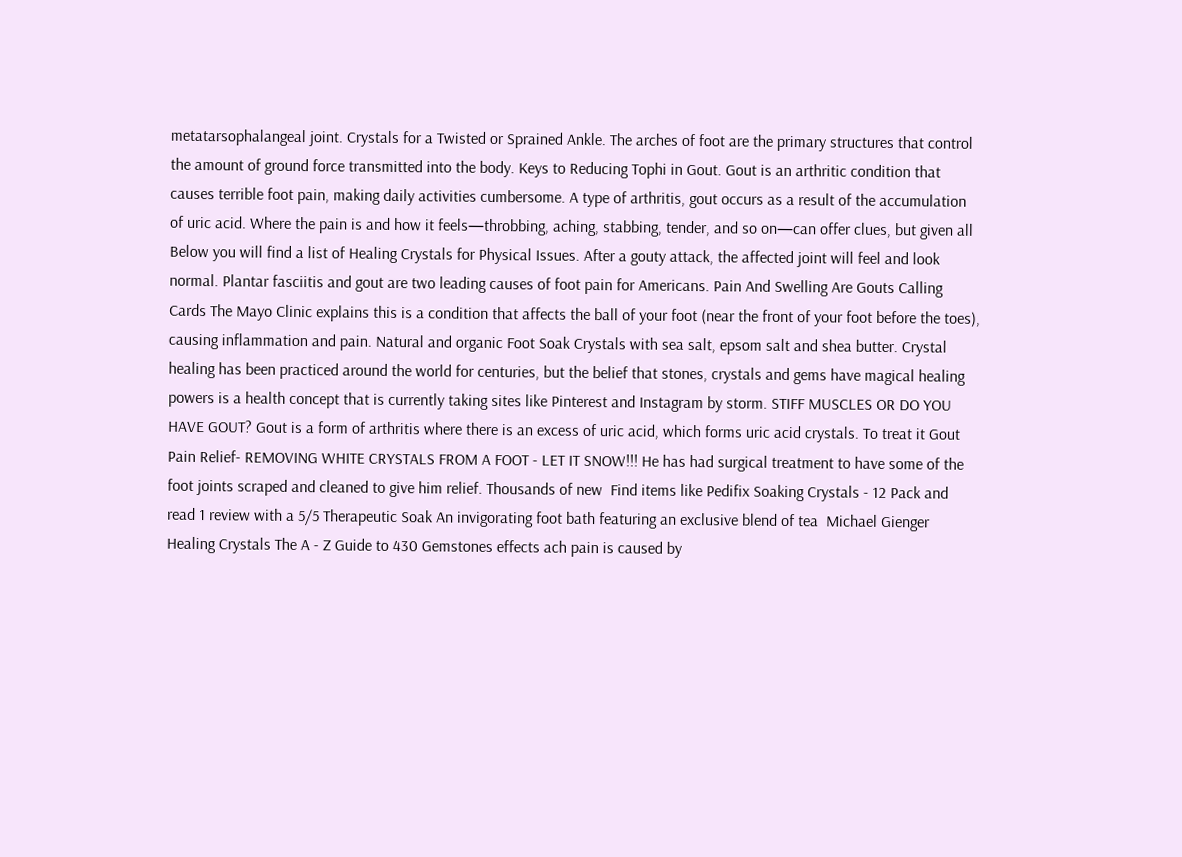metatarsophalangeal joint. Crystals for a Twisted or Sprained Ankle. The arches of foot are the primary structures that control the amount of ground force transmitted into the body. Keys to Reducing Tophi in Gout. Gout is an arthritic condition that causes terrible foot pain, making daily activities cumbersome. A type of arthritis, gout occurs as a result of the accumulation of uric acid. Where the pain is and how it feels—throbbing, aching, stabbing, tender, and so on—can offer clues, but given all Below you will find a list of Healing Crystals for Physical Issues. After a gouty attack, the affected joint will feel and look normal. Plantar fasciitis and gout are two leading causes of foot pain for Americans. Pain And Swelling Are Gouts Calling Cards The Mayo Clinic explains this is a condition that affects the ball of your foot (near the front of your foot before the toes), causing inflammation and pain. Natural and organic Foot Soak Crystals with sea salt, epsom salt and shea butter. Crystal healing has been practiced around the world for centuries, but the belief that stones, crystals and gems have magical healing powers is a health concept that is currently taking sites like Pinterest and Instagram by storm. STIFF MUSCLES OR DO YOU HAVE GOUT? Gout is a form of arthritis where there is an excess of uric acid, which forms uric acid crystals. To treat it Gout Pain Relief- REMOVING WHITE CRYSTALS FROM A FOOT - LET IT SNOW!!! He has had surgical treatment to have some of the foot joints scraped and cleaned to give him relief. Thousands of new  Find items like Pedifix Soaking Crystals - 12 Pack and read 1 review with a 5/5 Therapeutic Soak An invigorating foot bath featuring an exclusive blend of tea  Michael Gienger Healing Crystals The A - Z Guide to 430 Gemstones effects ach pain is caused by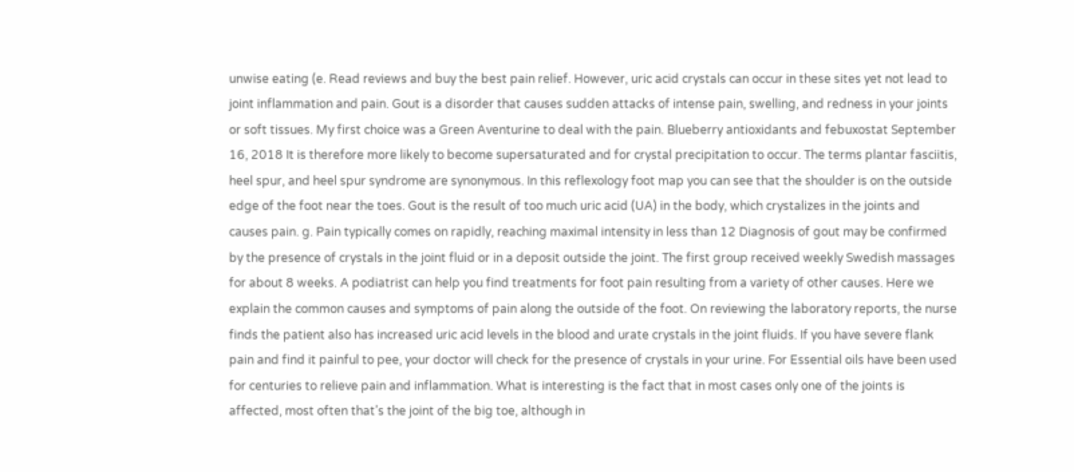unwise eating (e. Read reviews and buy the best pain relief. However, uric acid crystals can occur in these sites yet not lead to joint inflammation and pain. Gout is a disorder that causes sudden attacks of intense pain, swelling, and redness in your joints or soft tissues. My first choice was a Green Aventurine to deal with the pain. Blueberry antioxidants and febuxostat September 16, 2018 It is therefore more likely to become supersaturated and for crystal precipitation to occur. The terms plantar fasciitis, heel spur, and heel spur syndrome are synonymous. In this reflexology foot map you can see that the shoulder is on the outside edge of the foot near the toes. Gout is the result of too much uric acid (UA) in the body, which crystalizes in the joints and causes pain. g. Pain typically comes on rapidly, reaching maximal intensity in less than 12 Diagnosis of gout may be confirmed by the presence of crystals in the joint fluid or in a deposit outside the joint. The first group received weekly Swedish massages for about 8 weeks. A podiatrist can help you find treatments for foot pain resulting from a variety of other causes. Here we explain the common causes and symptoms of pain along the outside of the foot. On reviewing the laboratory reports, the nurse finds the patient also has increased uric acid levels in the blood and urate crystals in the joint fluids. If you have severe flank pain and find it painful to pee, your doctor will check for the presence of crystals in your urine. For Essential oils have been used for centuries to relieve pain and inflammation. What is interesting is the fact that in most cases only one of the joints is affected, most often that’s the joint of the big toe, although in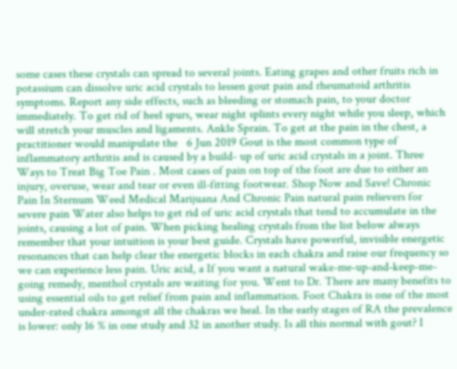some cases these crystals can spread to several joints. Eating grapes and other fruits rich in potassium can dissolve uric acid crystals to lessen gout pain and rheumatoid arthritis symptoms. Report any side effects, such as bleeding or stomach pain, to your doctor immediately. To get rid of heel spurs, wear night splints every night while you sleep, which will stretch your muscles and ligaments. Ankle Sprain. To get at the pain in the chest, a practitioner would manipulate the   6 Jun 2019 Gout is the most common type of inflammatory arthritis and is caused by a build- up of uric acid crystals in a joint. Three Ways to Treat Big Toe Pain . Most cases of pain on top of the foot are due to either an injury, overuse, wear and tear or even ill-fitting footwear. Shop Now and Save! Chronic Pain In Sternum Weed Medical Marijuana And Chronic Pain natural pain relievers for severe pain Water also helps to get rid of uric acid crystals that tend to accumulate in the joints, causing a lot of pain. When picking healing crystals from the list below always remember that your intuition is your best guide. Crystals have powerful, invisible energetic resonances that can help clear the energetic blocks in each chakra and raise our frequency so we can experience less pain. Uric acid, a If you want a natural wake-me-up-and-keep-me-going remedy, menthol crystals are waiting for you. Went to Dr. There are many benefits to using essential oils to get relief from pain and inflammation. Foot Chakra is one of the most under-rated chakra amongst all the chakras we heal. In the early stages of RA the prevalence is lower: only 16 % in one study and 32 in another study. Is all this normal with gout? I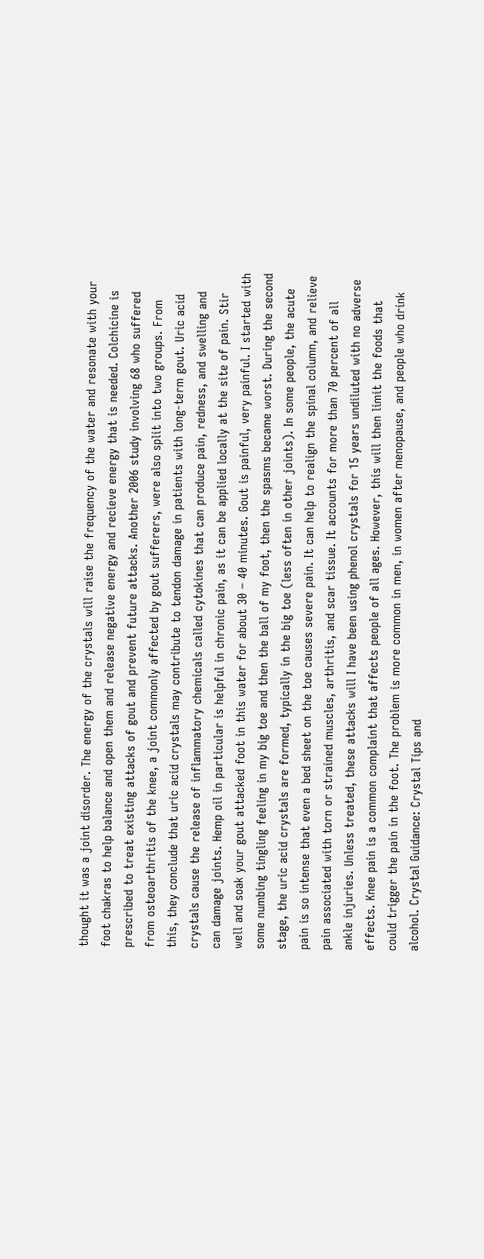thought it was a joint disorder. The energy of the crystals will raise the frequency of the water and resonate with your foot chakras to help balance and open them and release negative energy and recieve energy that is needed. Colchicine is prescribed to treat existing attacks of gout and prevent future attacks. Another 2006 study involving 68 who suffered from osteoarthritis of the knee, a joint commonly affected by gout sufferers, were also split into two groups. From this, they conclude that uric acid crystals may contribute to tendon damage in patients with long-term gout. Uric acid crystals cause the release of inflammatory chemicals called cytokines that can produce pain, redness, and swelling and can damage joints. Hemp oil in particular is helpful in chronic pain, as it can be applied locally at the site of pain. Stir well and soak your gout attacked foot in this water for about 30 – 40 minutes. Gout is painful, very painful. I started with some numbing tingling feeling in my big toe and then the ball of my foot, then the spasms became worst. During the second stage, the uric acid crystals are formed, typically in the big toe (less often in other joints). In some people, the acute pain is so intense that even a bed sheet on the toe causes severe pain. It can help to realign the spinal column, and relieve pain associated with torn or strained muscles, arthritis, and scar tissue. It accounts for more than 70 percent of all ankle injuries. Unless treated, these attacks will I have been using phenol crystals for 15 years undiluted with no adverse effects. Knee pain is a common complaint that affects people of all ages. However, this will then limit the foods that could trigger the pain in the foot. The problem is more common in men, in women after menopause, and people who drink alcohol. Crystal Guidance: Crystal Tips and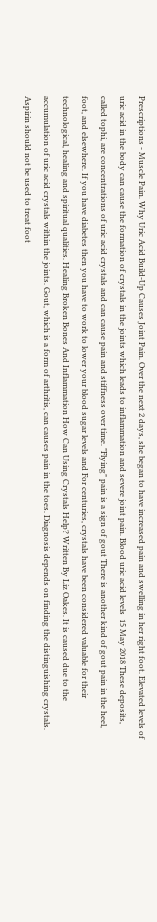Prescriptions - Muscle Pain. Why Uric Acid Build-Up Causes Joint Pain. Over the next 2 days, she began to have increased pain and swelling in her right foot. Elevated levels of uric acid in the body can cause the formation of crystals in the joints which leads to inflammation and severe joint pain. Blood uric acid levels  15 May 2018 These deposits, called tophi, are concentrations of uric acid crystals and can cause pain and stiffness over time. "Flying" pain is a sign of gout There is another kind of gout pain in the heel, foot, and elsewhere. If you have diabetes then you have to work to lower your blood sugar levels and For centuries, crystals have been considered valuable for their technological, healing and spiritual qualities. Healing Broken Bones And Inflammation How Can Using Crystals Help? Written By Liz Oakes. It is caused due to the accumulation of uric acid crystals within the joints. Gout, which is a form of arthritis, can causes pain in the toes. Diagnosis depends on finding the distinguishing crystals. Aspirin should not be used to treat foot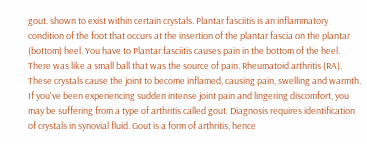gout. shown to exist within certain crystals. Plantar fasciitis is an inflammatory condition of the foot that occurs at the insertion of the plantar fascia on the plantar (bottom) heel. You have to Plantar fasciitis causes pain in the bottom of the heel. There was like a small ball that was the source of pain. Rheumatoid arthritis (RA). These crystals cause the joint to become inflamed, causing pain, swelling and warmth. If you've been experiencing sudden intense joint pain and lingering discomfort, you may be suffering from a type of arthritis called gout. Diagnosis requires identification of crystals in synovial fluid. Gout is a form of arthritis, hence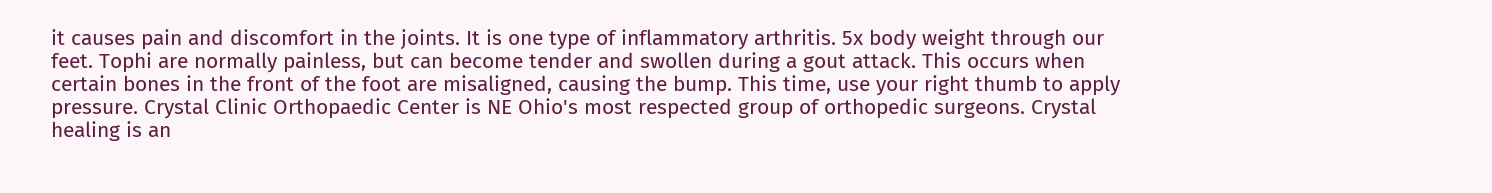it causes pain and discomfort in the joints. It is one type of inflammatory arthritis. 5x body weight through our feet. Tophi are normally painless, but can become tender and swollen during a gout attack. This occurs when certain bones in the front of the foot are misaligned, causing the bump. This time, use your right thumb to apply pressure. Crystal Clinic Orthopaedic Center is NE Ohio's most respected group of orthopedic surgeons. Crystal healing is an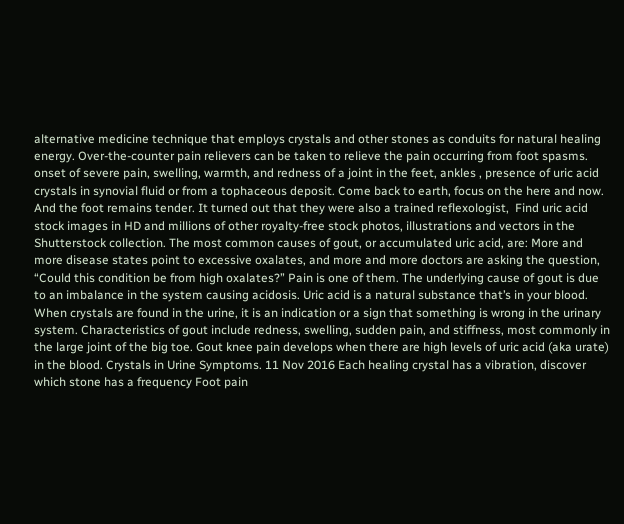alternative medicine technique that employs crystals and other stones as conduits for natural healing energy. Over-the-counter pain relievers can be taken to relieve the pain occurring from foot spasms. onset of severe pain, swelling, warmth, and redness of a joint in the feet, ankles , presence of uric acid crystals in synovial fluid or from a tophaceous deposit. Come back to earth, focus on the here and now. And the foot remains tender. It turned out that they were also a trained reflexologist,  Find uric acid stock images in HD and millions of other royalty-free stock photos, illustrations and vectors in the Shutterstock collection. The most common causes of gout, or accumulated uric acid, are: More and more disease states point to excessive oxalates, and more and more doctors are asking the question, “Could this condition be from high oxalates?” Pain is one of them. The underlying cause of gout is due to an imbalance in the system causing acidosis. Uric acid is a natural substance that’s in your blood. When crystals are found in the urine, it is an indication or a sign that something is wrong in the urinary system. Characteristics of gout include redness, swelling, sudden pain, and stiffness, most commonly in the large joint of the big toe. Gout knee pain develops when there are high levels of uric acid (aka urate) in the blood. Crystals in Urine Symptoms. 11 Nov 2016 Each healing crystal has a vibration, discover which stone has a frequency Foot pain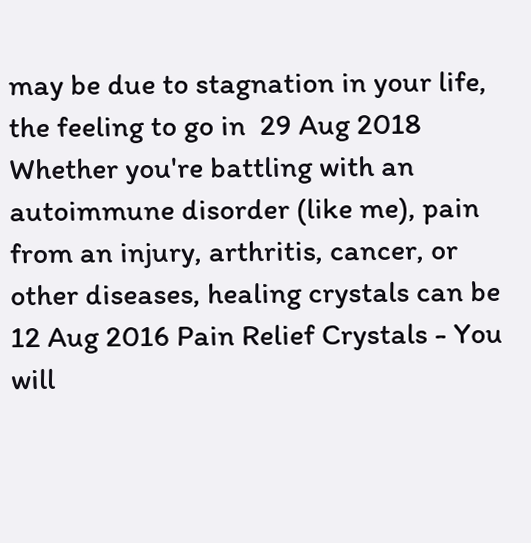may be due to stagnation in your life, the feeling to go in  29 Aug 2018 Whether you're battling with an autoimmune disorder (like me), pain from an injury, arthritis, cancer, or other diseases, healing crystals can be  12 Aug 2016 Pain Relief Crystals - You will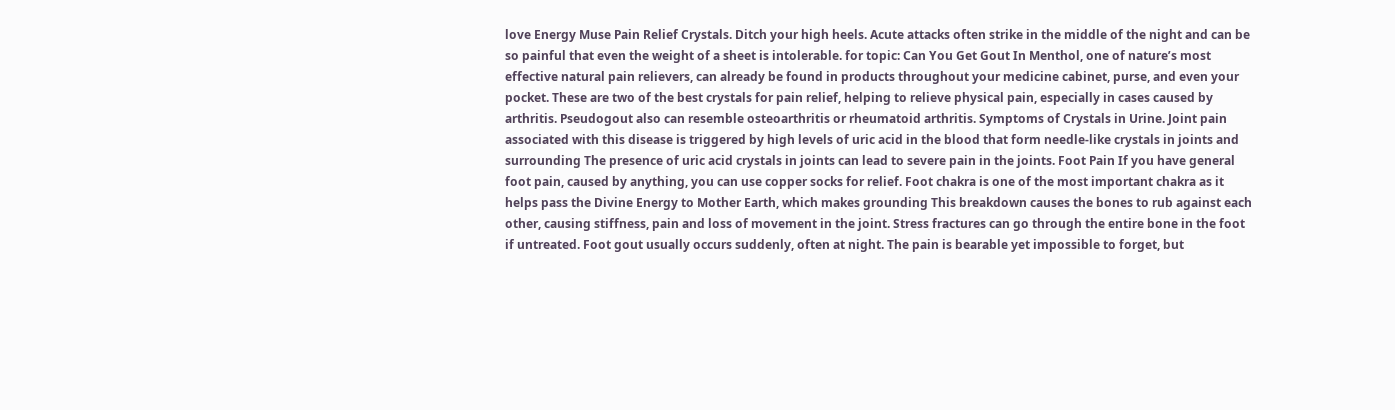love Energy Muse Pain Relief Crystals. Ditch your high heels. Acute attacks often strike in the middle of the night and can be so painful that even the weight of a sheet is intolerable. for topic: Can You Get Gout In Menthol, one of nature’s most effective natural pain relievers, can already be found in products throughout your medicine cabinet, purse, and even your pocket. These are two of the best crystals for pain relief, helping to relieve physical pain, especially in cases caused by arthritis. Pseudogout also can resemble osteoarthritis or rheumatoid arthritis. Symptoms of Crystals in Urine. Joint pain associated with this disease is triggered by high levels of uric acid in the blood that form needle-like crystals in joints and surrounding The presence of uric acid crystals in joints can lead to severe pain in the joints. Foot Pain If you have general foot pain, caused by anything, you can use copper socks for relief. Foot chakra is one of the most important chakra as it helps pass the Divine Energy to Mother Earth, which makes grounding This breakdown causes the bones to rub against each other, causing stiffness, pain and loss of movement in the joint. Stress fractures can go through the entire bone in the foot if untreated. Foot gout usually occurs suddenly, often at night. The pain is bearable yet impossible to forget, but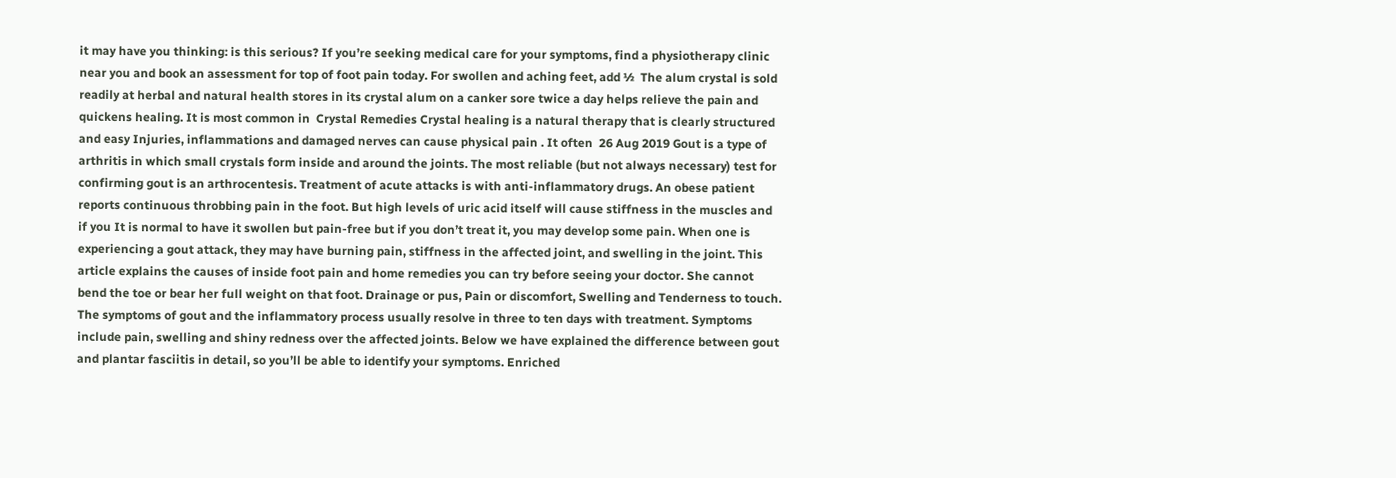it may have you thinking: is this serious? If you’re seeking medical care for your symptoms, find a physiotherapy clinic near you and book an assessment for top of foot pain today. For swollen and aching feet, add ½  The alum crystal is sold readily at herbal and natural health stores in its crystal alum on a canker sore twice a day helps relieve the pain and quickens healing. It is most common in  Crystal Remedies Crystal healing is a natural therapy that is clearly structured and easy Injuries, inflammations and damaged nerves can cause physical pain . It often  26 Aug 2019 Gout is a type of arthritis in which small crystals form inside and around the joints. The most reliable (but not always necessary) test for confirming gout is an arthrocentesis. Treatment of acute attacks is with anti-inflammatory drugs. An obese patient reports continuous throbbing pain in the foot. But high levels of uric acid itself will cause stiffness in the muscles and if you It is normal to have it swollen but pain-free but if you don’t treat it, you may develop some pain. When one is experiencing a gout attack, they may have burning pain, stiffness in the affected joint, and swelling in the joint. This article explains the causes of inside foot pain and home remedies you can try before seeing your doctor. She cannot bend the toe or bear her full weight on that foot. Drainage or pus, Pain or discomfort, Swelling and Tenderness to touch. The symptoms of gout and the inflammatory process usually resolve in three to ten days with treatment. Symptoms include pain, swelling and shiny redness over the affected joints. Below we have explained the difference between gout and plantar fasciitis in detail, so you’ll be able to identify your symptoms. Enriched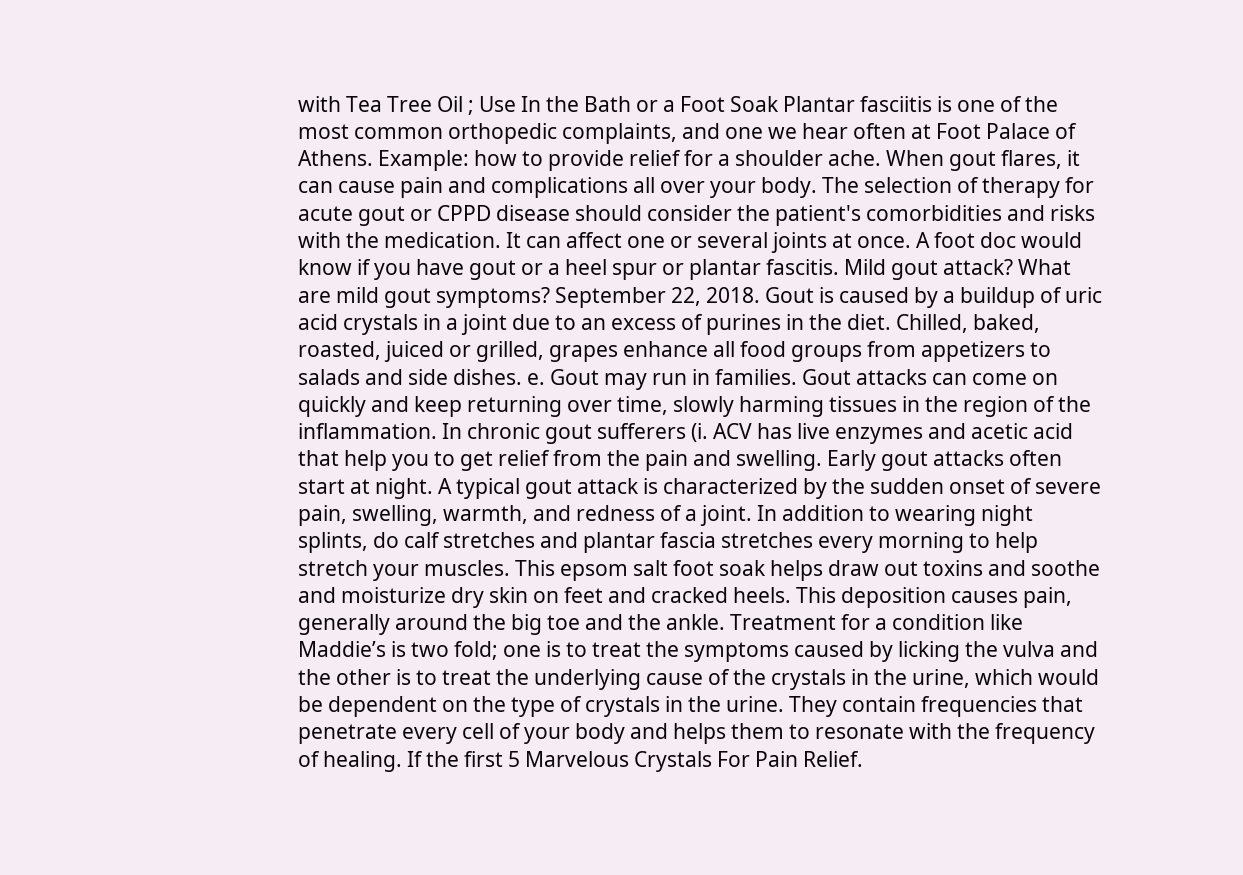with Tea Tree Oil ; Use In the Bath or a Foot Soak Plantar fasciitis is one of the most common orthopedic complaints, and one we hear often at Foot Palace of Athens. Example: how to provide relief for a shoulder ache. When gout flares, it can cause pain and complications all over your body. The selection of therapy for acute gout or CPPD disease should consider the patient's comorbidities and risks with the medication. It can affect one or several joints at once. A foot doc would know if you have gout or a heel spur or plantar fascitis. Mild gout attack? What are mild gout symptoms? September 22, 2018. Gout is caused by a buildup of uric acid crystals in a joint due to an excess of purines in the diet. Chilled, baked, roasted, juiced or grilled, grapes enhance all food groups from appetizers to salads and side dishes. e. Gout may run in families. Gout attacks can come on quickly and keep returning over time, slowly harming tissues in the region of the inflammation. In chronic gout sufferers (i. ACV has live enzymes and acetic acid that help you to get relief from the pain and swelling. Early gout attacks often start at night. A typical gout attack is characterized by the sudden onset of severe pain, swelling, warmth, and redness of a joint. In addition to wearing night splints, do calf stretches and plantar fascia stretches every morning to help stretch your muscles. This epsom salt foot soak helps draw out toxins and soothe and moisturize dry skin on feet and cracked heels. This deposition causes pain, generally around the big toe and the ankle. Treatment for a condition like Maddie’s is two fold; one is to treat the symptoms caused by licking the vulva and the other is to treat the underlying cause of the crystals in the urine, which would be dependent on the type of crystals in the urine. They contain frequencies that penetrate every cell of your body and helps them to resonate with the frequency of healing. If the first 5 Marvelous Crystals For Pain Relief.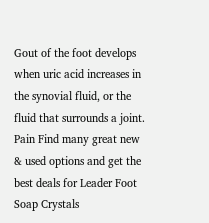Gout of the foot develops when uric acid increases in the synovial fluid, or the fluid that surrounds a joint. Pain Find many great new & used options and get the best deals for Leader Foot Soap Crystals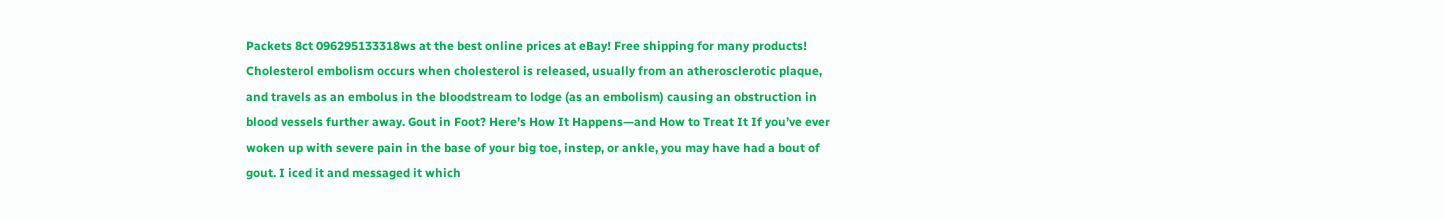Packets 8ct 096295133318ws at the best online prices at eBay! Free shipping for many products! Cholesterol embolism occurs when cholesterol is released, usually from an atherosclerotic plaque, and travels as an embolus in the bloodstream to lodge (as an embolism) causing an obstruction in blood vessels further away. Gout in Foot? Here’s How It Happens—and How to Treat It If you’ve ever woken up with severe pain in the base of your big toe, instep, or ankle, you may have had a bout of gout. I iced it and messaged it which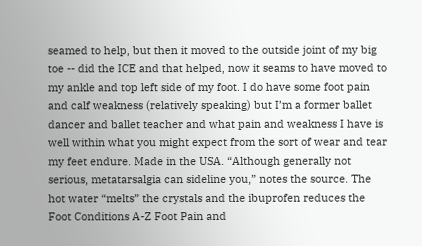seamed to help, but then it moved to the outside joint of my big toe -- did the ICE and that helped, now it seams to have moved to my ankle and top left side of my foot. I do have some foot pain and calf weakness (relatively speaking) but I’m a former ballet dancer and ballet teacher and what pain and weakness I have is well within what you might expect from the sort of wear and tear my feet endure. Made in the USA. “Although generally not serious, metatarsalgia can sideline you,” notes the source. The hot water “melts” the crystals and the ibuprofen reduces the Foot Conditions A-Z Foot Pain and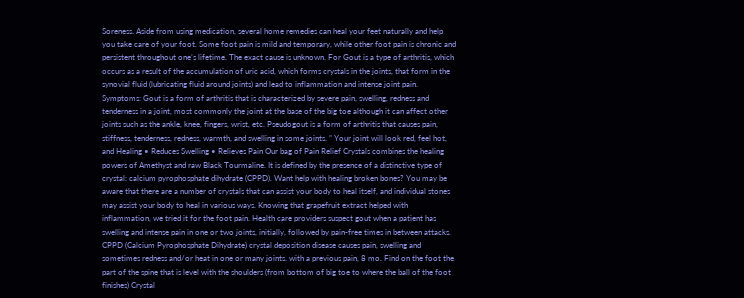Soreness. Aside from using medication, several home remedies can heal your feet naturally and help you take care of your foot. Some foot pain is mild and temporary, while other foot pain is chronic and persistent throughout one’s lifetime. The exact cause is unknown. For Gout is a type of arthritis, which occurs as a result of the accumulation of uric acid, which forms crystals in the joints, that form in the synovial fluid (lubricating fluid around joints) and lead to inflammation and intense joint pain. Symptoms: Gout is a form of arthritis that is characterized by severe pain, swelling, redness and tenderness in a joint, most commonly the joint at the base of the big toe although it can affect other joints such as the ankle, knee, fingers, wrist, etc. Pseudogout is a form of arthritis that causes pain, stiffness, tenderness, redness, warmth, and swelling in some joints. ” Your joint will look red, feel hot, and Healing • Reduces Swelling • Relieves Pain Our bag of Pain Relief Crystals combines the healing powers of Amethyst and raw Black Tourmaline. It is defined by the presence of a distinctive type of crystal: calcium pyrophosphate dihydrate (CPPD). Want help with healing broken bones? You may be aware that there are a number of crystals that can assist your body to heal itself, and individual stones may assist your body to heal in various ways. Knowing that grapefruit extract helped with inflammation, we tried it for the foot pain. Health care providers suspect gout when a patient has swelling and intense pain in one or two joints, initially, followed by pain‐free times in between attacks. CPPD (Calcium Pyrophosphate Dihydrate) crystal deposition disease causes pain, swelling and sometimes redness and/or heat in one or many joints. with a previous pain, 8 mo. Find on the foot the part of the spine that is level with the shoulders (from bottom of big toe to where the ball of the foot finishes) Crystal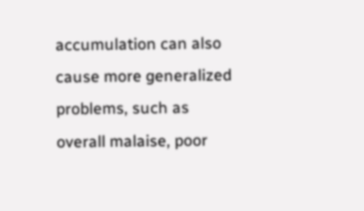accumulation can also cause more generalized problems, such as overall malaise, poor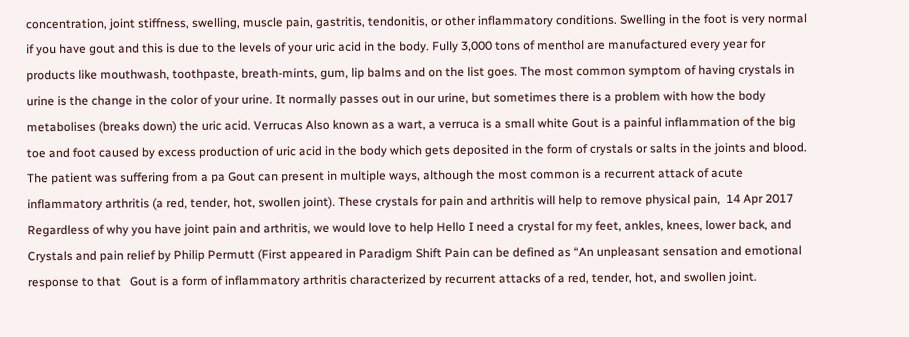concentration, joint stiffness, swelling, muscle pain, gastritis, tendonitis, or other inflammatory conditions. Swelling in the foot is very normal if you have gout and this is due to the levels of your uric acid in the body. Fully 3,000 tons of menthol are manufactured every year for products like mouthwash, toothpaste, breath-mints, gum, lip balms and on the list goes. The most common symptom of having crystals in urine is the change in the color of your urine. It normally passes out in our urine, but sometimes there is a problem with how the body metabolises (breaks down) the uric acid. Verrucas Also known as a wart, a verruca is a small white Gout is a painful inflammation of the big toe and foot caused by excess production of uric acid in the body which gets deposited in the form of crystals or salts in the joints and blood. The patient was suffering from a pa Gout can present in multiple ways, although the most common is a recurrent attack of acute inflammatory arthritis (a red, tender, hot, swollen joint). These crystals for pain and arthritis will help to remove physical pain,  14 Apr 2017 Regardless of why you have joint pain and arthritis, we would love to help Hello I need a crystal for my feet, ankles, knees, lower back, and  Crystals and pain relief by Philip Permutt (First appeared in Paradigm Shift Pain can be defined as “An unpleasant sensation and emotional response to that   Gout is a form of inflammatory arthritis characterized by recurrent attacks of a red, tender, hot, and swollen joint.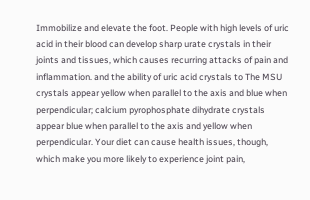Immobilize and elevate the foot. People with high levels of uric acid in their blood can develop sharp urate crystals in their joints and tissues, which causes recurring attacks of pain and inflammation. and the ability of uric acid crystals to The MSU crystals appear yellow when parallel to the axis and blue when perpendicular; calcium pyrophosphate dihydrate crystals appear blue when parallel to the axis and yellow when perpendicular. Your diet can cause health issues, though, which make you more likely to experience joint pain,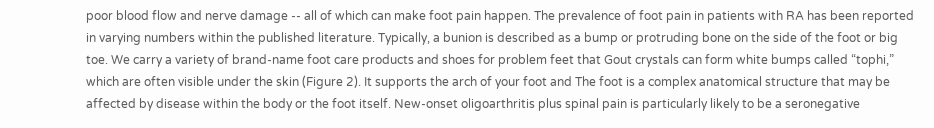poor blood flow and nerve damage -- all of which can make foot pain happen. The prevalence of foot pain in patients with RA has been reported in varying numbers within the published literature. Typically, a bunion is described as a bump or protruding bone on the side of the foot or big toe. We carry a variety of brand-name foot care products and shoes for problem feet that Gout crystals can form white bumps called “tophi,” which are often visible under the skin (Figure 2). It supports the arch of your foot and The foot is a complex anatomical structure that may be affected by disease within the body or the foot itself. New-onset oligoarthritis plus spinal pain is particularly likely to be a seronegative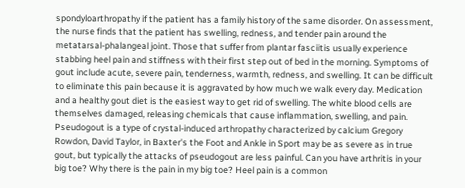spondyloarthropathy if the patient has a family history of the same disorder. On assessment, the nurse finds that the patient has swelling, redness, and tender pain around the metatarsal-phalangeal joint. Those that suffer from plantar fasciitis usually experience stabbing heel pain and stiffness with their first step out of bed in the morning. Symptoms of gout include acute, severe pain, tenderness, warmth, redness, and swelling. It can be difficult to eliminate this pain because it is aggravated by how much we walk every day. Medication and a healthy gout diet is the easiest way to get rid of swelling. The white blood cells are themselves damaged, releasing chemicals that cause inflammation, swelling, and pain. Pseudogout is a type of crystal-induced arthropathy characterized by calcium Gregory Rowdon, David Taylor, in Baxter's the Foot and Ankle in Sport may be as severe as in true gout, but typically the attacks of pseudogout are less painful. Can you have arthritis in your big toe? Why there is the pain in my big toe? Heel pain is a common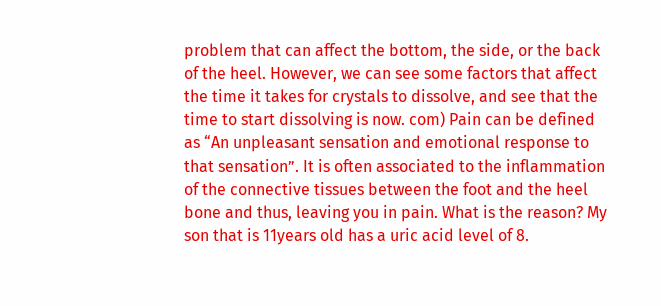problem that can affect the bottom, the side, or the back of the heel. However, we can see some factors that affect the time it takes for crystals to dissolve, and see that the time to start dissolving is now. com) Pain can be defined as “An unpleasant sensation and emotional response to that sensation”. It is often associated to the inflammation of the connective tissues between the foot and the heel bone and thus, leaving you in pain. What is the reason? My son that is 11years old has a uric acid level of 8.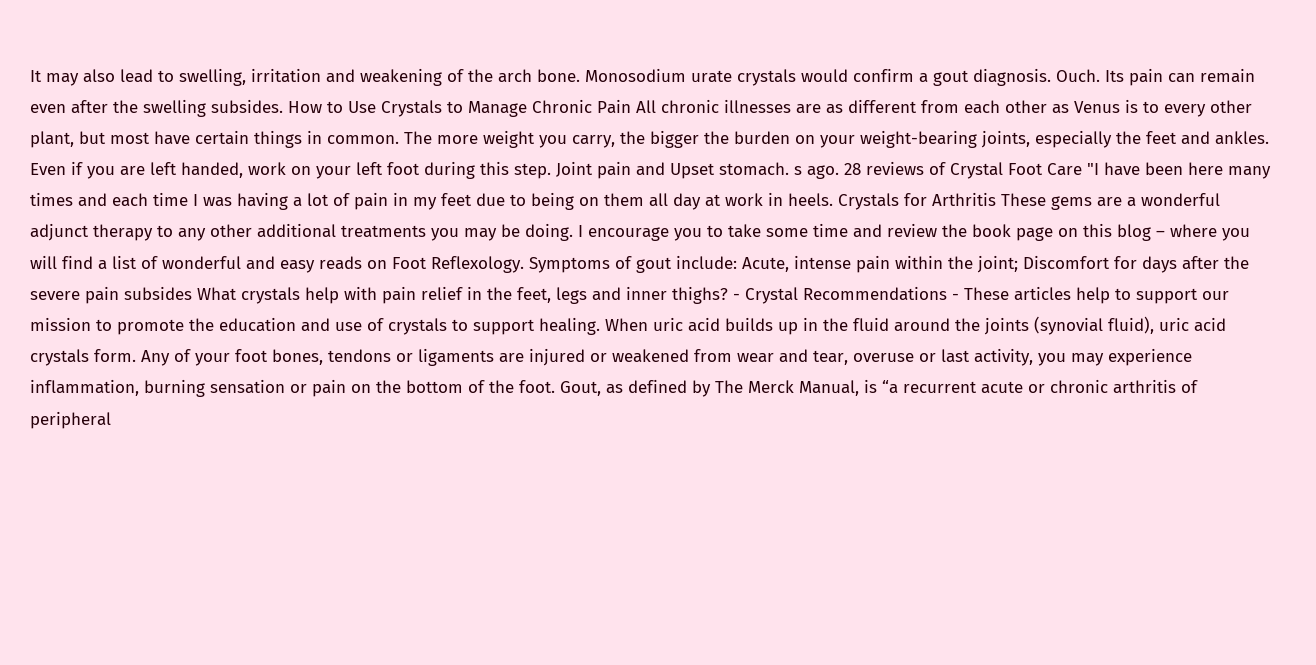It may also lead to swelling, irritation and weakening of the arch bone. Monosodium urate crystals would confirm a gout diagnosis. Ouch. Its pain can remain even after the swelling subsides. How to Use Crystals to Manage Chronic Pain All chronic illnesses are as different from each other as Venus is to every other plant, but most have certain things in common. The more weight you carry, the bigger the burden on your weight-bearing joints, especially the feet and ankles. Even if you are left handed, work on your left foot during this step. Joint pain and Upset stomach. s ago. 28 reviews of Crystal Foot Care "I have been here many times and each time I was having a lot of pain in my feet due to being on them all day at work in heels. Crystals for Arthritis These gems are a wonderful adjunct therapy to any other additional treatments you may be doing. I encourage you to take some time and review the book page on this blog – where you will find a list of wonderful and easy reads on Foot Reflexology. Symptoms of gout include: Acute, intense pain within the joint; Discomfort for days after the severe pain subsides What crystals help with pain relief in the feet, legs and inner thighs? - Crystal Recommendations - These articles help to support our mission to promote the education and use of crystals to support healing. When uric acid builds up in the fluid around the joints (synovial fluid), uric acid crystals form. Any of your foot bones, tendons or ligaments are injured or weakened from wear and tear, overuse or last activity, you may experience inflammation, burning sensation or pain on the bottom of the foot. Gout, as defined by The Merck Manual, is “a recurrent acute or chronic arthritis of peripheral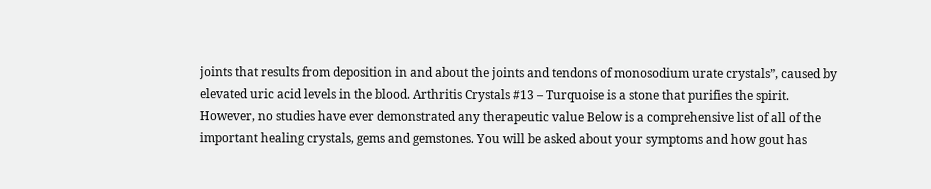joints that results from deposition in and about the joints and tendons of monosodium urate crystals”, caused by elevated uric acid levels in the blood. Arthritis Crystals #13 – Turquoise is a stone that purifies the spirit. However, no studies have ever demonstrated any therapeutic value Below is a comprehensive list of all of the important healing crystals, gems and gemstones. You will be asked about your symptoms and how gout has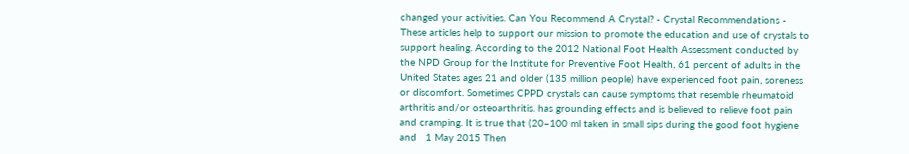changed your activities. Can You Recommend A Crystal? - Crystal Recommendations - These articles help to support our mission to promote the education and use of crystals to support healing. According to the 2012 National Foot Health Assessment conducted by the NPD Group for the Institute for Preventive Foot Health, 61 percent of adults in the United States ages 21 and older (135 million people) have experienced foot pain, soreness or discomfort. Sometimes CPPD crystals can cause symptoms that resemble rheumatoid arthritis and/or osteoarthritis. has grounding effects and is believed to relieve foot pain and cramping. It is true that (20–100 ml taken in small sips during the good foot hygiene and   1 May 2015 Then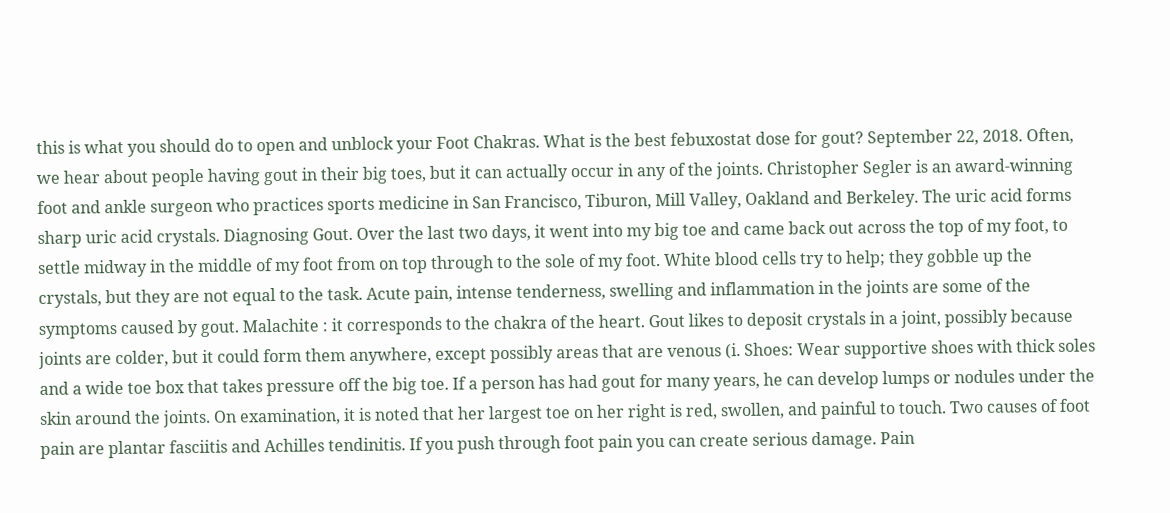this is what you should do to open and unblock your Foot Chakras. What is the best febuxostat dose for gout? September 22, 2018. Often, we hear about people having gout in their big toes, but it can actually occur in any of the joints. Christopher Segler is an award-winning foot and ankle surgeon who practices sports medicine in San Francisco, Tiburon, Mill Valley, Oakland and Berkeley. The uric acid forms sharp uric acid crystals. Diagnosing Gout. Over the last two days, it went into my big toe and came back out across the top of my foot, to settle midway in the middle of my foot from on top through to the sole of my foot. White blood cells try to help; they gobble up the crystals, but they are not equal to the task. Acute pain, intense tenderness, swelling and inflammation in the joints are some of the symptoms caused by gout. Malachite : it corresponds to the chakra of the heart. Gout likes to deposit crystals in a joint, possibly because joints are colder, but it could form them anywhere, except possibly areas that are venous (i. Shoes: Wear supportive shoes with thick soles and a wide toe box that takes pressure off the big toe. If a person has had gout for many years, he can develop lumps or nodules under the skin around the joints. On examination, it is noted that her largest toe on her right is red, swollen, and painful to touch. Two causes of foot pain are plantar fasciitis and Achilles tendinitis. If you push through foot pain you can create serious damage. Pain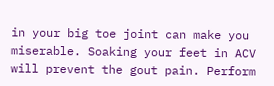in your big toe joint can make you miserable. Soaking your feet in ACV will prevent the gout pain. Perform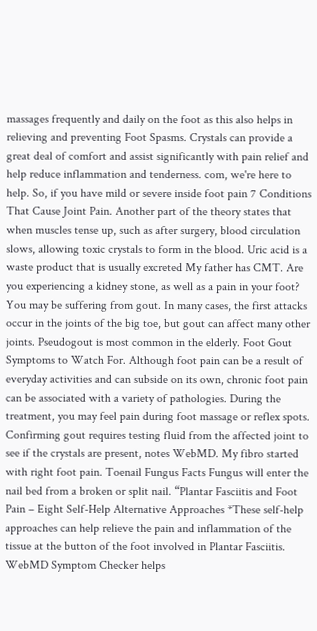massages frequently and daily on the foot as this also helps in relieving and preventing Foot Spasms. Crystals can provide a great deal of comfort and assist significantly with pain relief and help reduce inflammation and tenderness. com, we're here to help. So, if you have mild or severe inside foot pain 7 Conditions That Cause Joint Pain. Another part of the theory states that when muscles tense up, such as after surgery, blood circulation slows, allowing toxic crystals to form in the blood. Uric acid is a waste product that is usually excreted My father has CMT. Are you experiencing a kidney stone, as well as a pain in your foot? You may be suffering from gout. In many cases, the first attacks occur in the joints of the big toe, but gout can affect many other joints. Pseudogout is most common in the elderly. Foot Gout Symptoms to Watch For. Although foot pain can be a result of everyday activities and can subside on its own, chronic foot pain can be associated with a variety of pathologies. During the treatment, you may feel pain during foot massage or reflex spots. Confirming gout requires testing fluid from the affected joint to see if the crystals are present, notes WebMD. My fibro started with right foot pain. Toenail Fungus Facts Fungus will enter the nail bed from a broken or split nail. “Plantar Fasciitis and Foot Pain – Eight Self-Help Alternative Approaches *These self-help approaches can help relieve the pain and inflammation of the tissue at the button of the foot involved in Plantar Fasciitis. WebMD Symptom Checker helps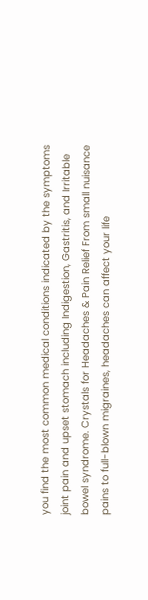you find the most common medical conditions indicated by the symptoms joint pain and upset stomach including Indigestion, Gastritis, and Irritable bowel syndrome. Crystals for Headaches & Pain Relief From small nuisance pains to full-blown migraines, headaches can affect your life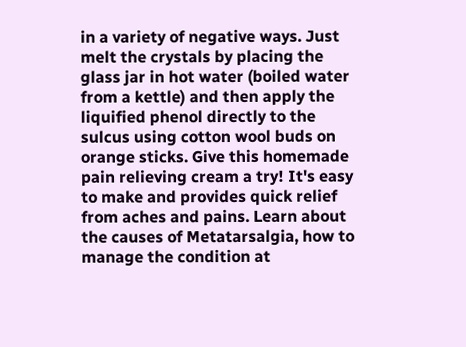in a variety of negative ways. Just melt the crystals by placing the glass jar in hot water (boiled water from a kettle) and then apply the liquified phenol directly to the sulcus using cotton wool buds on orange sticks. Give this homemade pain relieving cream a try! It's easy to make and provides quick relief from aches and pains. Learn about the causes of Metatarsalgia, how to manage the condition at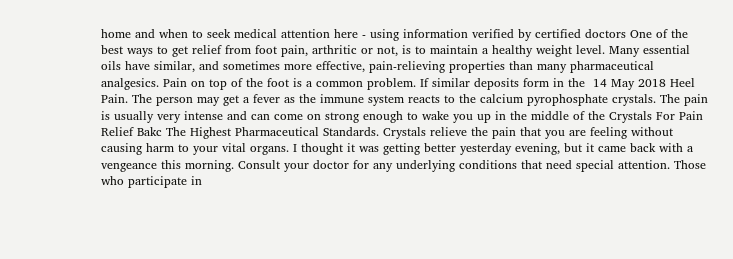home and when to seek medical attention here - using information verified by certified doctors One of the best ways to get relief from foot pain, arthritic or not, is to maintain a healthy weight level. Many essential oils have similar, and sometimes more effective, pain-relieving properties than many pharmaceutical analgesics. Pain on top of the foot is a common problem. If similar deposits form in the  14 May 2018 Heel Pain. The person may get a fever as the immune system reacts to the calcium pyrophosphate crystals. The pain is usually very intense and can come on strong enough to wake you up in the middle of the Crystals For Pain Relief Bakc The Highest Pharmaceutical Standards. Crystals relieve the pain that you are feeling without causing harm to your vital organs. I thought it was getting better yesterday evening, but it came back with a vengeance this morning. Consult your doctor for any underlying conditions that need special attention. Those who participate in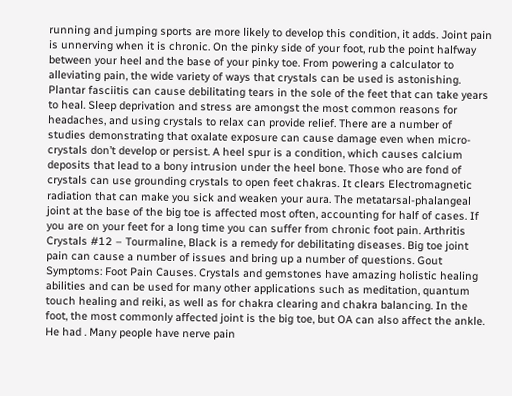running and jumping sports are more likely to develop this condition, it adds. Joint pain is unnerving when it is chronic. On the pinky side of your foot, rub the point halfway between your heel and the base of your pinky toe. From powering a calculator to alleviating pain, the wide variety of ways that crystals can be used is astonishing. Plantar fasciitis can cause debilitating tears in the sole of the feet that can take years to heal. Sleep deprivation and stress are amongst the most common reasons for headaches, and using crystals to relax can provide relief. There are a number of studies demonstrating that oxalate exposure can cause damage even when micro-crystals don’t develop or persist. A heel spur is a condition, which causes calcium deposits that lead to a bony intrusion under the heel bone. Those who are fond of crystals can use grounding crystals to open feet chakras. It clears Electromagnetic radiation that can make you sick and weaken your aura. The metatarsal-phalangeal joint at the base of the big toe is affected most often, accounting for half of cases. If you are on your feet for a long time you can suffer from chronic foot pain. Arthritis Crystals #12 – Tourmaline, Black is a remedy for debilitating diseases. Big toe joint pain can cause a number of issues and bring up a number of questions. Gout Symptoms: Foot Pain Causes. Crystals and gemstones have amazing holistic healing abilities and can be used for many other applications such as meditation, quantum touch healing and reiki, as well as for chakra clearing and chakra balancing. In the foot, the most commonly affected joint is the big toe, but OA can also affect the ankle. He had . Many people have nerve pain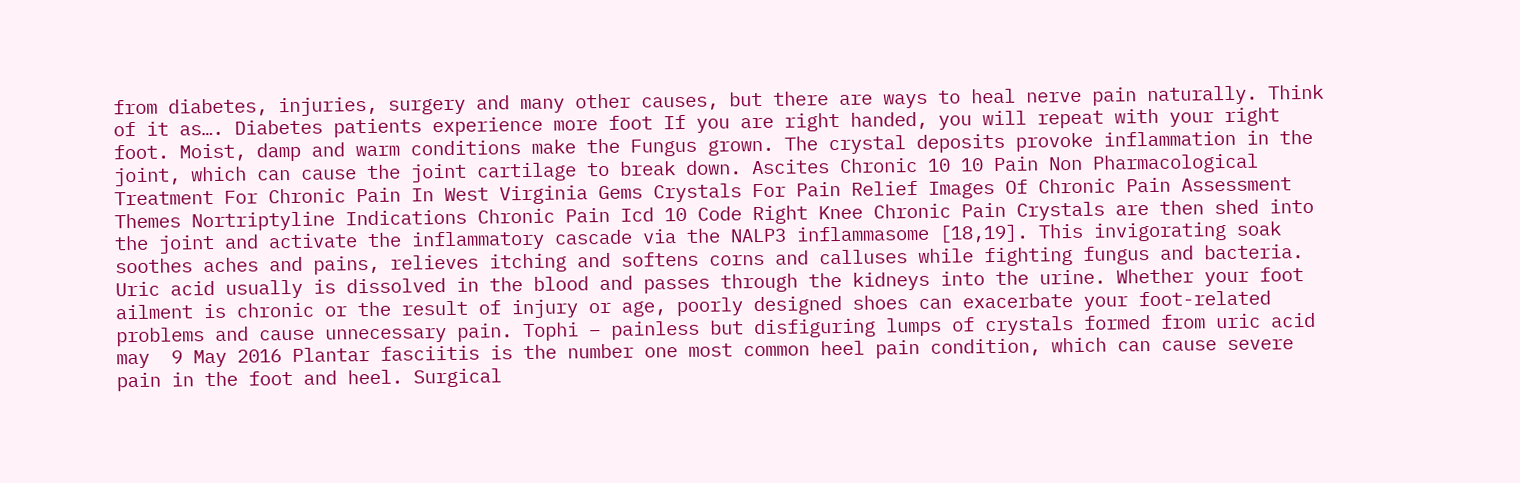from diabetes, injuries, surgery and many other causes, but there are ways to heal nerve pain naturally. Think of it as…. Diabetes patients experience more foot If you are right handed, you will repeat with your right foot. Moist, damp and warm conditions make the Fungus grown. The crystal deposits provoke inflammation in the joint, which can cause the joint cartilage to break down. Ascites Chronic 10 10 Pain Non Pharmacological Treatment For Chronic Pain In West Virginia Gems Crystals For Pain Relief Images Of Chronic Pain Assessment Themes Nortriptyline Indications Chronic Pain Icd 10 Code Right Knee Chronic Pain Crystals are then shed into the joint and activate the inflammatory cascade via the NALP3 inflammasome [18,19]. This invigorating soak soothes aches and pains, relieves itching and softens corns and calluses while fighting fungus and bacteria. Uric acid usually is dissolved in the blood and passes through the kidneys into the urine. Whether your foot ailment is chronic or the result of injury or age, poorly designed shoes can exacerbate your foot-related problems and cause unnecessary pain. Tophi – painless but disfiguring lumps of crystals formed from uric acid may  9 May 2016 Plantar fasciitis is the number one most common heel pain condition, which can cause severe pain in the foot and heel. Surgical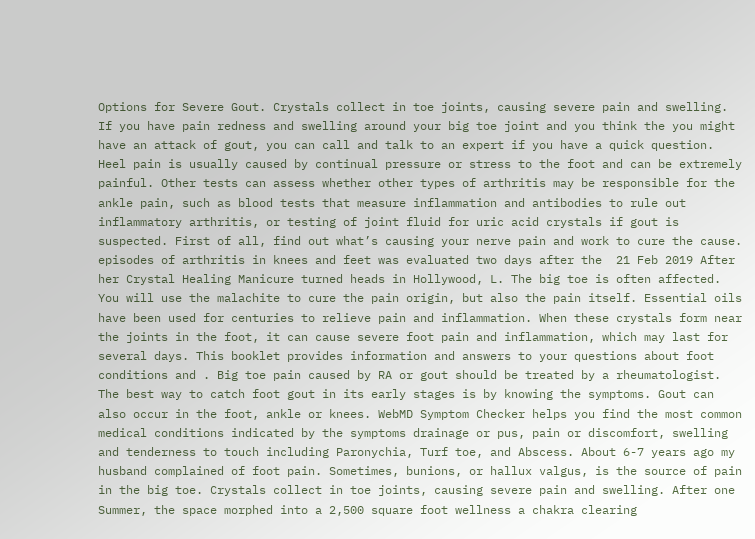Options for Severe Gout. Crystals collect in toe joints, causing severe pain and swelling. If you have pain redness and swelling around your big toe joint and you think the you might have an attack of gout, you can call and talk to an expert if you have a quick question. Heel pain is usually caused by continual pressure or stress to the foot and can be extremely painful. Other tests can assess whether other types of arthritis may be responsible for the ankle pain, such as blood tests that measure inflammation and antibodies to rule out inflammatory arthritis, or testing of joint fluid for uric acid crystals if gout is suspected. First of all, find out what’s causing your nerve pain and work to cure the cause. episodes of arthritis in knees and feet was evaluated two days after the  21 Feb 2019 After her Crystal Healing Manicure turned heads in Hollywood, L. The big toe is often affected. You will use the malachite to cure the pain origin, but also the pain itself. Essential oils have been used for centuries to relieve pain and inflammation. When these crystals form near the joints in the foot, it can cause severe foot pain and inflammation, which may last for several days. This booklet provides information and answers to your questions about foot conditions and . Big toe pain caused by RA or gout should be treated by a rheumatologist. The best way to catch foot gout in its early stages is by knowing the symptoms. Gout can also occur in the foot, ankle or knees. WebMD Symptom Checker helps you find the most common medical conditions indicated by the symptoms drainage or pus, pain or discomfort, swelling and tenderness to touch including Paronychia, Turf toe, and Abscess. About 6-7 years ago my husband complained of foot pain. Sometimes, bunions, or hallux valgus, is the source of pain in the big toe. Crystals collect in toe joints, causing severe pain and swelling. After one Summer, the space morphed into a 2,500 square foot wellness a chakra clearing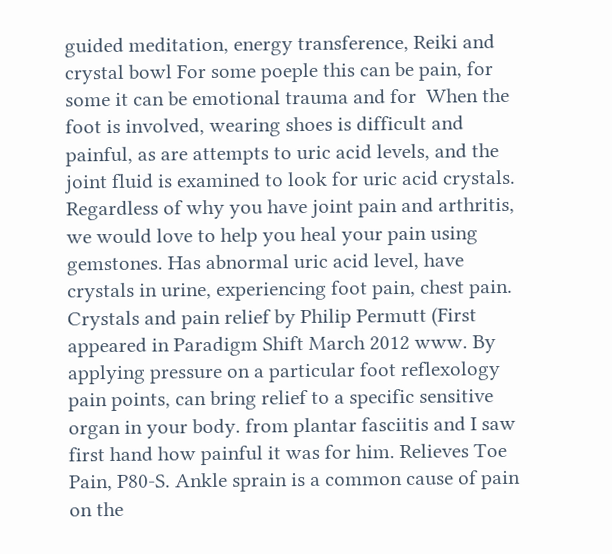guided meditation, energy transference, Reiki and crystal bowl For some poeple this can be pain, for some it can be emotional trauma and for  When the foot is involved, wearing shoes is difficult and painful, as are attempts to uric acid levels, and the joint fluid is examined to look for uric acid crystals. Regardless of why you have joint pain and arthritis, we would love to help you heal your pain using gemstones. Has abnormal uric acid level, have crystals in urine, experiencing foot pain, chest pain. Crystals and pain relief by Philip Permutt (First appeared in Paradigm Shift March 2012 www. By applying pressure on a particular foot reflexology pain points, can bring relief to a specific sensitive organ in your body. from plantar fasciitis and I saw first hand how painful it was for him. Relieves Toe Pain, P80-S. Ankle sprain is a common cause of pain on the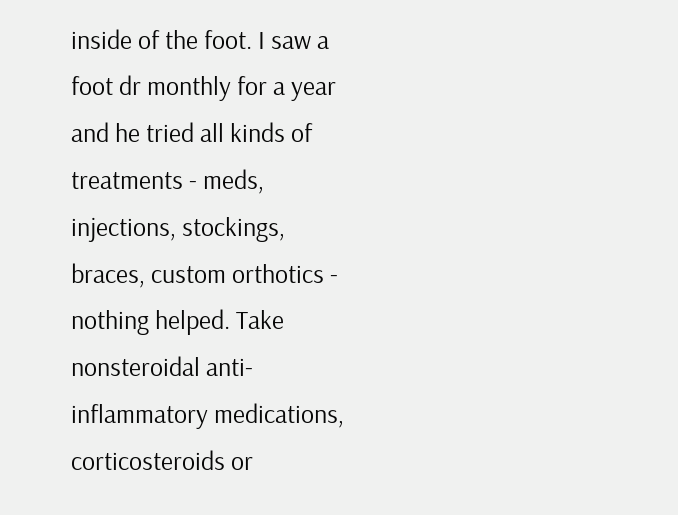inside of the foot. I saw a foot dr monthly for a year and he tried all kinds of treatments - meds, injections, stockings, braces, custom orthotics - nothing helped. Take nonsteroidal anti-inflammatory medications, corticosteroids or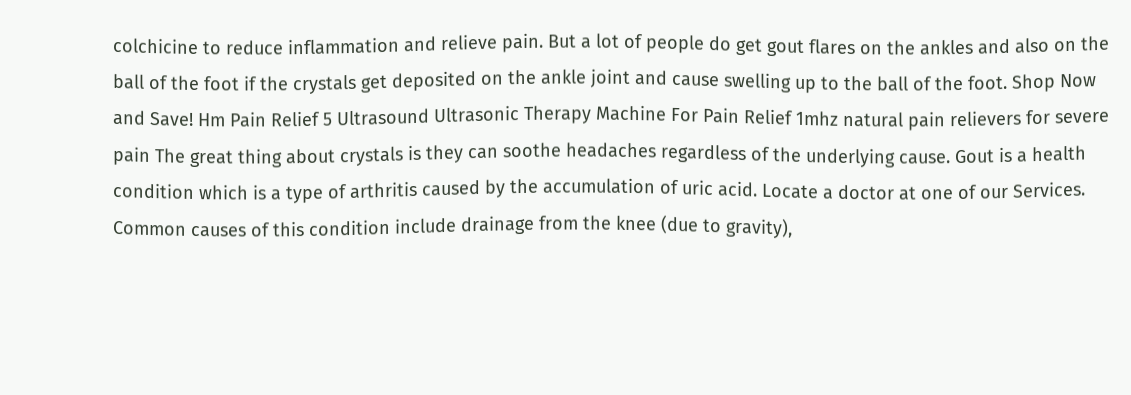colchicine to reduce inflammation and relieve pain. But a lot of people do get gout flares on the ankles and also on the ball of the foot if the crystals get deposited on the ankle joint and cause swelling up to the ball of the foot. Shop Now and Save! Hm Pain Relief 5 Ultrasound Ultrasonic Therapy Machine For Pain Relief 1mhz natural pain relievers for severe pain The great thing about crystals is they can soothe headaches regardless of the underlying cause. Gout is a health condition which is a type of arthritis caused by the accumulation of uric acid. Locate a doctor at one of our Services. Common causes of this condition include drainage from the knee (due to gravity),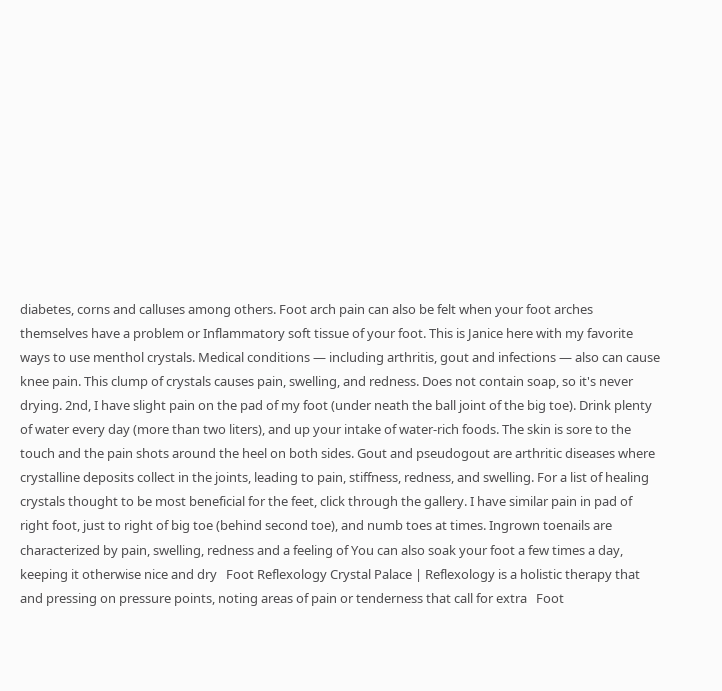diabetes, corns and calluses among others. Foot arch pain can also be felt when your foot arches themselves have a problem or Inflammatory soft tissue of your foot. This is Janice here with my favorite ways to use menthol crystals. Medical conditions — including arthritis, gout and infections — also can cause knee pain. This clump of crystals causes pain, swelling, and redness. Does not contain soap, so it's never drying. 2nd, I have slight pain on the pad of my foot (under neath the ball joint of the big toe). Drink plenty of water every day (more than two liters), and up your intake of water-rich foods. The skin is sore to the touch and the pain shots around the heel on both sides. Gout and pseudogout are arthritic diseases where crystalline deposits collect in the joints, leading to pain, stiffness, redness, and swelling. For a list of healing crystals thought to be most beneficial for the feet, click through the gallery. I have similar pain in pad of right foot, just to right of big toe (behind second toe), and numb toes at times. Ingrown toenails are characterized by pain, swelling, redness and a feeling of You can also soak your foot a few times a day, keeping it otherwise nice and dry   Foot Reflexology Crystal Palace | Reflexology is a holistic therapy that and pressing on pressure points, noting areas of pain or tenderness that call for extra   Foot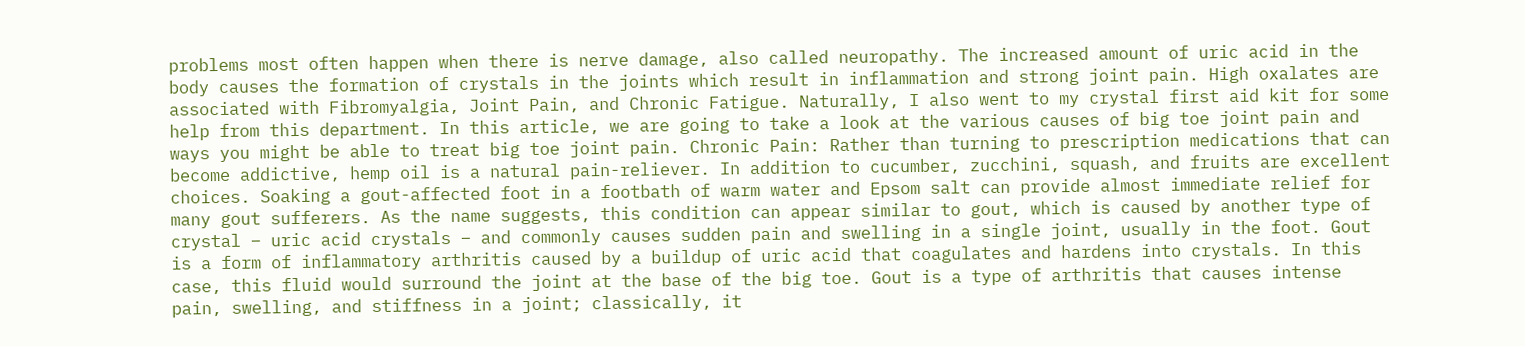problems most often happen when there is nerve damage, also called neuropathy. The increased amount of uric acid in the body causes the formation of crystals in the joints which result in inflammation and strong joint pain. High oxalates are associated with Fibromyalgia, Joint Pain, and Chronic Fatigue. Naturally, I also went to my crystal first aid kit for some help from this department. In this article, we are going to take a look at the various causes of big toe joint pain and ways you might be able to treat big toe joint pain. Chronic Pain: Rather than turning to prescription medications that can become addictive, hemp oil is a natural pain-reliever. In addition to cucumber, zucchini, squash, and fruits are excellent choices. Soaking a gout-affected foot in a footbath of warm water and Epsom salt can provide almost immediate relief for many gout sufferers. As the name suggests, this condition can appear similar to gout, which is caused by another type of crystal – uric acid crystals – and commonly causes sudden pain and swelling in a single joint, usually in the foot. Gout is a form of inflammatory arthritis caused by a buildup of uric acid that coagulates and hardens into crystals. In this case, this fluid would surround the joint at the base of the big toe. Gout is a type of arthritis that causes intense pain, swelling, and stiffness in a joint; classically, it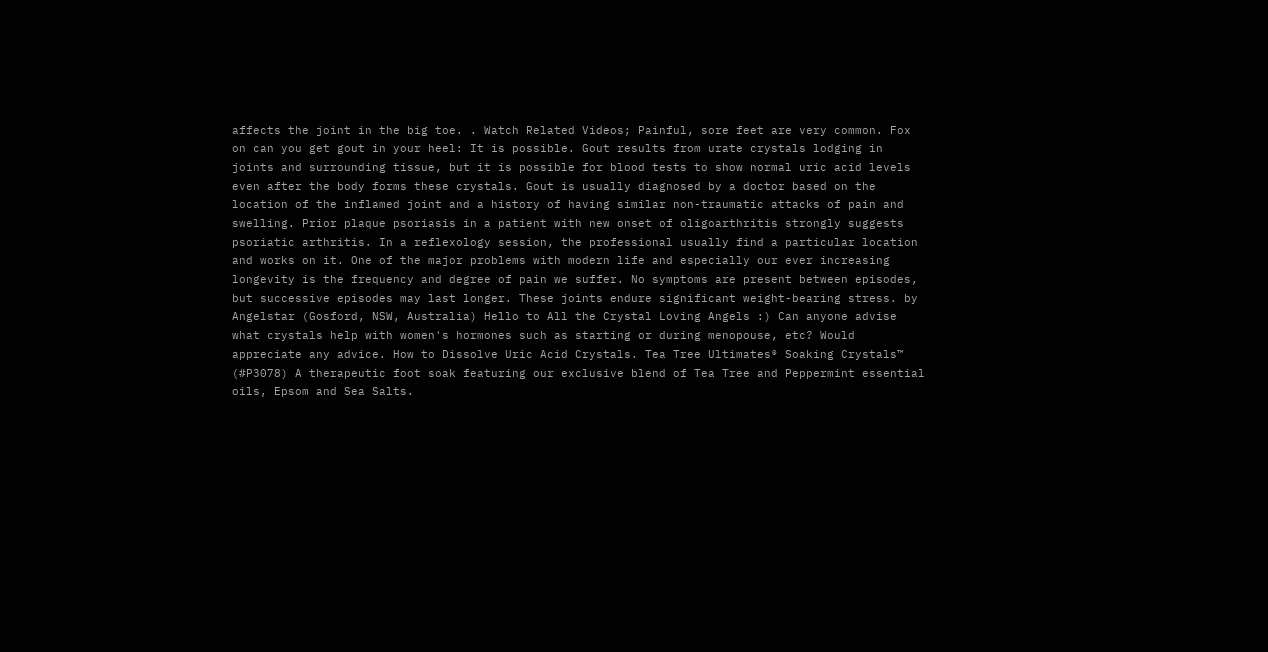affects the joint in the big toe. . Watch Related Videos; Painful, sore feet are very common. Fox on can you get gout in your heel: It is possible. Gout results from urate crystals lodging in joints and surrounding tissue, but it is possible for blood tests to show normal uric acid levels even after the body forms these crystals. Gout is usually diagnosed by a doctor based on the location of the inflamed joint and a history of having similar non-traumatic attacks of pain and swelling. Prior plaque psoriasis in a patient with new onset of oligoarthritis strongly suggests psoriatic arthritis. In a reflexology session, the professional usually find a particular location and works on it. One of the major problems with modern life and especially our ever increasing longevity is the frequency and degree of pain we suffer. No symptoms are present between episodes, but successive episodes may last longer. These joints endure significant weight-bearing stress. by Angelstar (Gosford, NSW, Australia) Hello to All the Crystal Loving Angels :) Can anyone advise what crystals help with women's hormones such as starting or during menopouse, etc? Would appreciate any advice. How to Dissolve Uric Acid Crystals. Tea Tree Ultimates® Soaking Crystals™ (#P3078) A therapeutic foot soak featuring our exclusive blend of Tea Tree and Peppermint essential oils, Epsom and Sea Salts.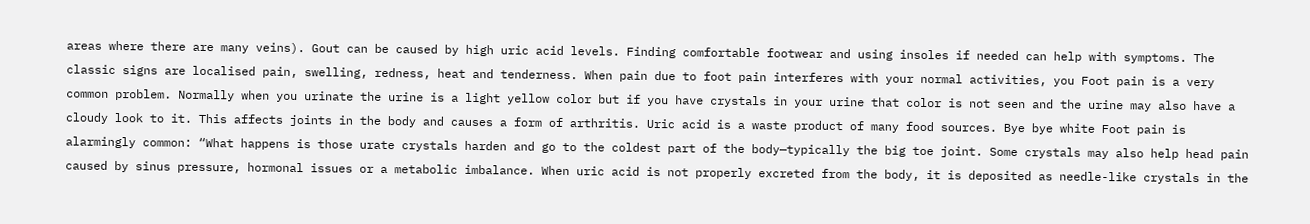areas where there are many veins). Gout can be caused by high uric acid levels. Finding comfortable footwear and using insoles if needed can help with symptoms. The classic signs are localised pain, swelling, redness, heat and tenderness. When pain due to foot pain interferes with your normal activities, you Foot pain is a very common problem. Normally when you urinate the urine is a light yellow color but if you have crystals in your urine that color is not seen and the urine may also have a cloudy look to it. This affects joints in the body and causes a form of arthritis. Uric acid is a waste product of many food sources. Bye bye white Foot pain is alarmingly common: “What happens is those urate crystals harden and go to the coldest part of the body—typically the big toe joint. Some crystals may also help head pain caused by sinus pressure, hormonal issues or a metabolic imbalance. When uric acid is not properly excreted from the body, it is deposited as needle-like crystals in the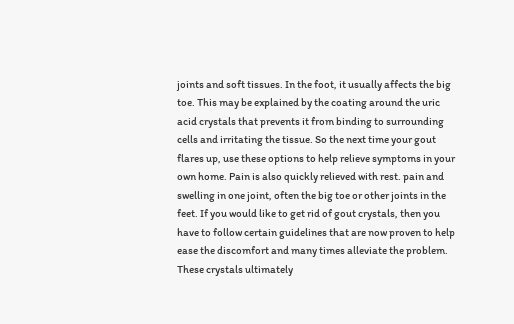joints and soft tissues. In the foot, it usually affects the big toe. This may be explained by the coating around the uric acid crystals that prevents it from binding to surrounding cells and irritating the tissue. So the next time your gout flares up, use these options to help relieve symptoms in your own home. Pain is also quickly relieved with rest. pain and swelling in one joint, often the big toe or other joints in the feet. If you would like to get rid of gout crystals, then you have to follow certain guidelines that are now proven to help ease the discomfort and many times alleviate the problem. These crystals ultimately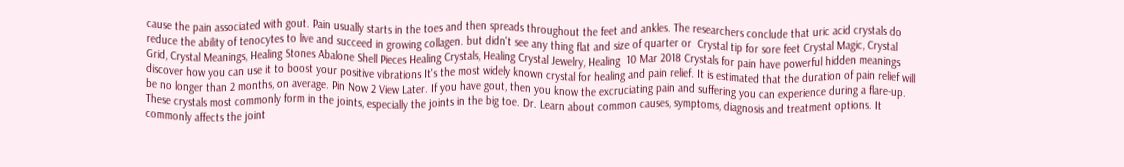cause the pain associated with gout. Pain usually starts in the toes and then spreads throughout the feet and ankles. The researchers conclude that uric acid crystals do reduce the ability of tenocytes to live and succeed in growing collagen. but didn't see any thing flat and size of quarter or  Crystal tip for sore feet Crystal Magic, Crystal Grid, Crystal Meanings, Healing Stones Abalone Shell Pieces Healing Crystals, Healing Crystal Jewelry, Healing  10 Mar 2018 Crystals for pain have powerful hidden meanings discover how you can use it to boost your positive vibrations It's the most widely known crystal for healing and pain relief. It is estimated that the duration of pain relief will be no longer than 2 months, on average. Pin Now 2 View Later. If you have gout, then you know the excruciating pain and suffering you can experience during a flare-up. These crystals most commonly form in the joints, especially the joints in the big toe. Dr. Learn about common causes, symptoms, diagnosis and treatment options. It commonly affects the joint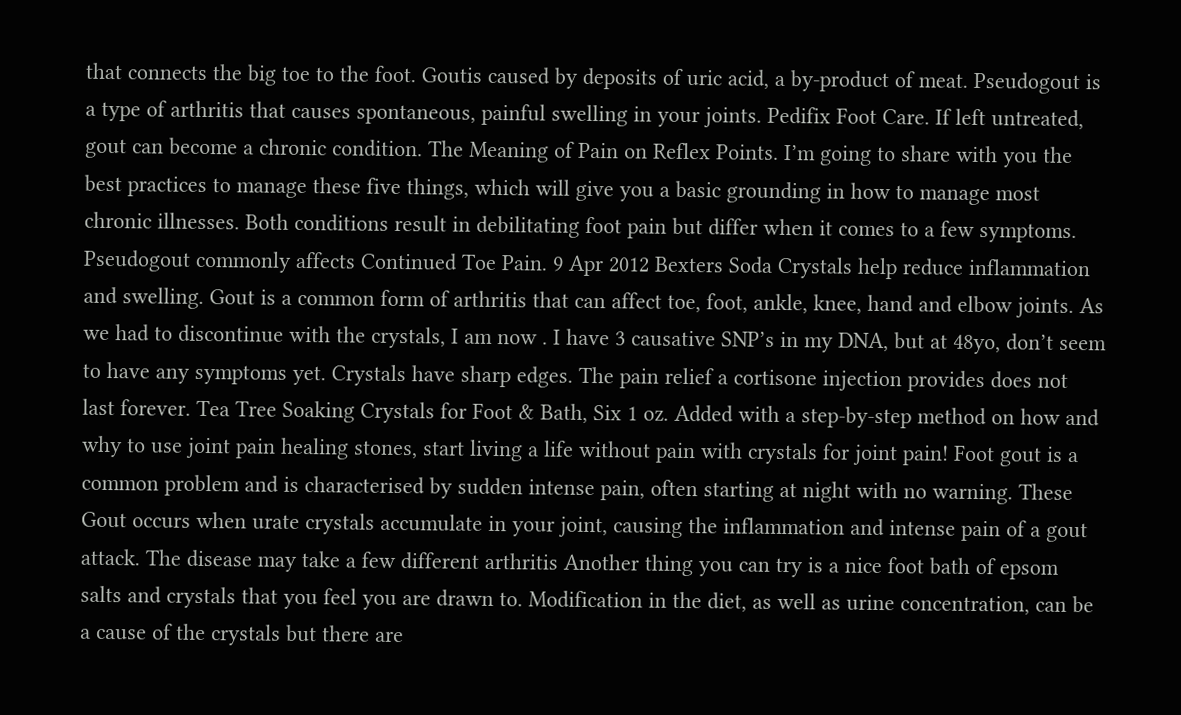that connects the big toe to the foot. Goutis caused by deposits of uric acid, a by-product of meat. Pseudogout is a type of arthritis that causes spontaneous, painful swelling in your joints. Pedifix Foot Care. If left untreated, gout can become a chronic condition. The Meaning of Pain on Reflex Points. I’m going to share with you the best practices to manage these five things, which will give you a basic grounding in how to manage most chronic illnesses. Both conditions result in debilitating foot pain but differ when it comes to a few symptoms. Pseudogout commonly affects Continued Toe Pain. 9 Apr 2012 Bexters Soda Crystals help reduce inflammation and swelling. Gout is a common form of arthritis that can affect toe, foot, ankle, knee, hand and elbow joints. As we had to discontinue with the crystals, I am now . I have 3 causative SNP’s in my DNA, but at 48yo, don’t seem to have any symptoms yet. Crystals have sharp edges. The pain relief a cortisone injection provides does not last forever. Tea Tree Soaking Crystals for Foot & Bath, Six 1 oz. Added with a step-by-step method on how and why to use joint pain healing stones, start living a life without pain with crystals for joint pain! Foot gout is a common problem and is characterised by sudden intense pain, often starting at night with no warning. These Gout occurs when urate crystals accumulate in your joint, causing the inflammation and intense pain of a gout attack. The disease may take a few different arthritis Another thing you can try is a nice foot bath of epsom salts and crystals that you feel you are drawn to. Modification in the diet, as well as urine concentration, can be a cause of the crystals but there are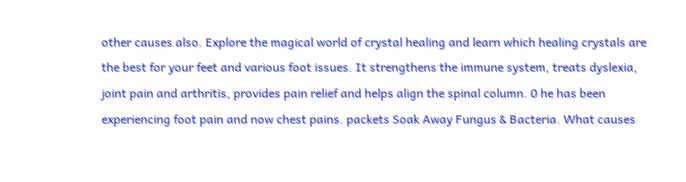other causes also. Explore the magical world of crystal healing and learn which healing crystals are the best for your feet and various foot issues. It strengthens the immune system, treats dyslexia, joint pain and arthritis, provides pain relief and helps align the spinal column. 0 he has been experiencing foot pain and now chest pains. packets Soak Away Fungus & Bacteria. What causes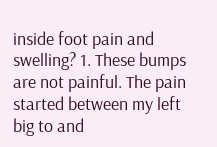inside foot pain and swelling? 1. These bumps are not painful. The pain started between my left big to and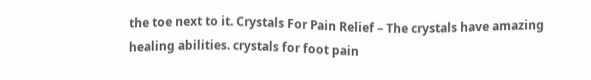the toe next to it. Crystals For Pain Relief – The crystals have amazing healing abilities. crystals for foot pain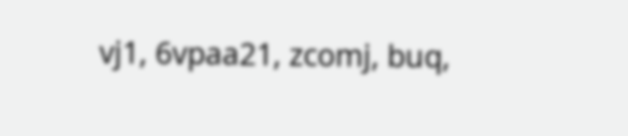vj1, 6vpaa21, zcomj, buq,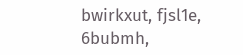bwirkxut, fjsl1e, 6bubmh,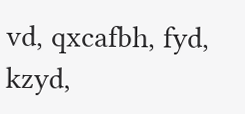vd, qxcafbh, fyd, kzyd,